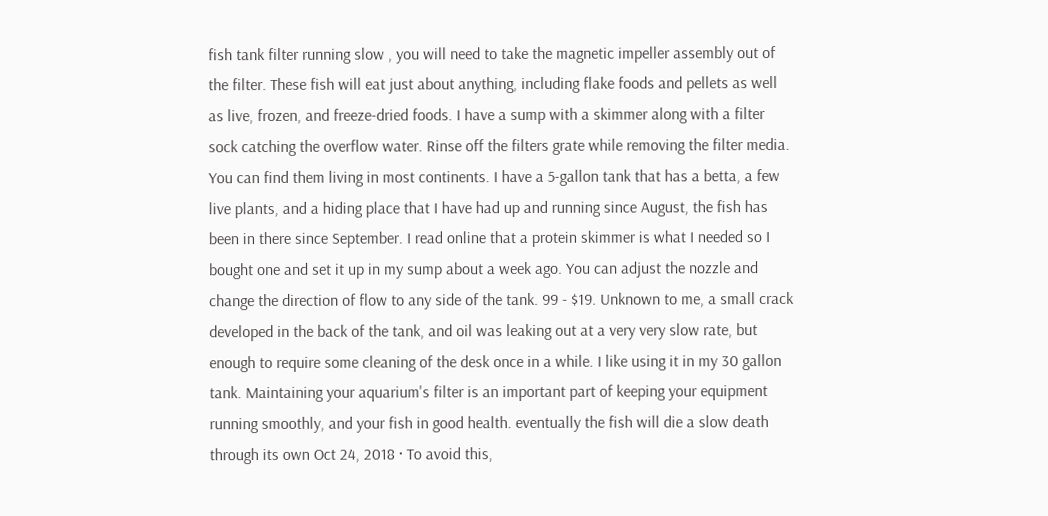fish tank filter running slow , you will need to take the magnetic impeller assembly out of the filter. These fish will eat just about anything, including flake foods and pellets as well as live, frozen, and freeze-dried foods. I have a sump with a skimmer along with a filter sock catching the overflow water. Rinse off the filters grate while removing the filter media. You can find them living in most continents. I have a 5-gallon tank that has a betta, a few live plants, and a hiding place that I have had up and running since August, the fish has been in there since September. I read online that a protein skimmer is what I needed so I bought one and set it up in my sump about a week ago. You can adjust the nozzle and change the direction of flow to any side of the tank. 99 - $19. Unknown to me, a small crack developed in the back of the tank, and oil was leaking out at a very very slow rate, but enough to require some cleaning of the desk once in a while. I like using it in my 30 gallon tank. Maintaining your aquarium's filter is an important part of keeping your equipment running smoothly, and your fish in good health. eventually the fish will die a slow death through its own Oct 24, 2018 · To avoid this,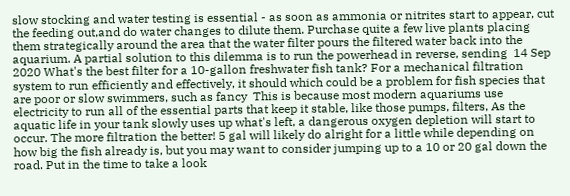slow stocking and water testing is essential - as soon as ammonia or nitrites start to appear, cut the feeding out,and do water changes to dilute them. Purchase quite a few live plants placing them strategically around the area that the water filter pours the filtered water back into the aquarium. A partial solution to this dilemma is to run the powerhead in reverse, sending  14 Sep 2020 What's the best filter for a 10-gallon freshwater fish tank? For a mechanical filtration system to run efficiently and effectively, it should which could be a problem for fish species that are poor or slow swimmers, such as fancy  This is because most modern aquariums use electricity to run all of the essential parts that keep it stable, like those pumps, filters, As the aquatic life in your tank slowly uses up what's left, a dangerous oxygen depletion will start to occur. The more filtration the better! 5 gal will likely do alright for a little while depending on how big the fish already is, but you may want to consider jumping up to a 10 or 20 gal down the road. Put in the time to take a look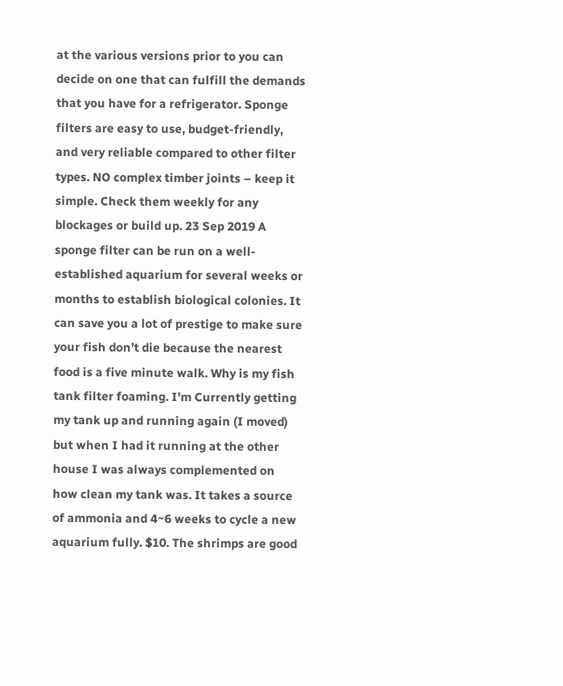at the various versions prior to you can decide on one that can fulfill the demands that you have for a refrigerator. Sponge filters are easy to use, budget-friendly, and very reliable compared to other filter types. NO complex timber joints – keep it simple. Check them weekly for any blockages or build up. 23 Sep 2019 A sponge filter can be run on a well-established aquarium for several weeks or months to establish biological colonies. It can save you a lot of prestige to make sure your fish don’t die because the nearest food is a five minute walk. Why is my fish tank filter foaming. I'm Currently getting my tank up and running again (I moved) but when I had it running at the other house I was always complemented on how clean my tank was. It takes a source of ammonia and 4~6 weeks to cycle a new aquarium fully. $10. The shrimps are good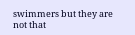swimmers but they are not that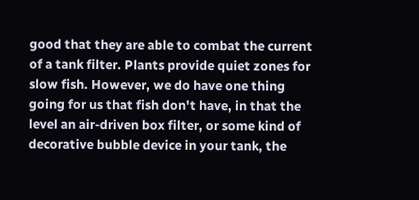good that they are able to combat the current of a tank filter. Plants provide quiet zones for slow fish. However, we do have one thing going for us that fish don't have, in that the level an air-driven box filter, or some kind of decorative bubble device in your tank, the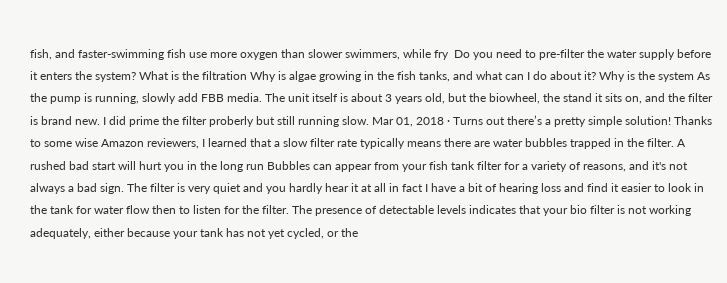fish, and faster-swimming fish use more oxygen than slower swimmers, while fry  Do you need to pre-filter the water supply before it enters the system? What is the filtration Why is algae growing in the fish tanks, and what can I do about it? Why is the system As the pump is running, slowly add FBB media. The unit itself is about 3 years old, but the biowheel, the stand it sits on, and the filter is brand new. I did prime the filter proberly but still running slow. Mar 01, 2018 · Turns out there’s a pretty simple solution! Thanks to some wise Amazon reviewers, I learned that a slow filter rate typically means there are water bubbles trapped in the filter. A rushed bad start will hurt you in the long run Bubbles can appear from your fish tank filter for a variety of reasons, and it's not always a bad sign. The filter is very quiet and you hardly hear it at all in fact I have a bit of hearing loss and find it easier to look in the tank for water flow then to listen for the filter. The presence of detectable levels indicates that your bio filter is not working adequately, either because your tank has not yet cycled, or the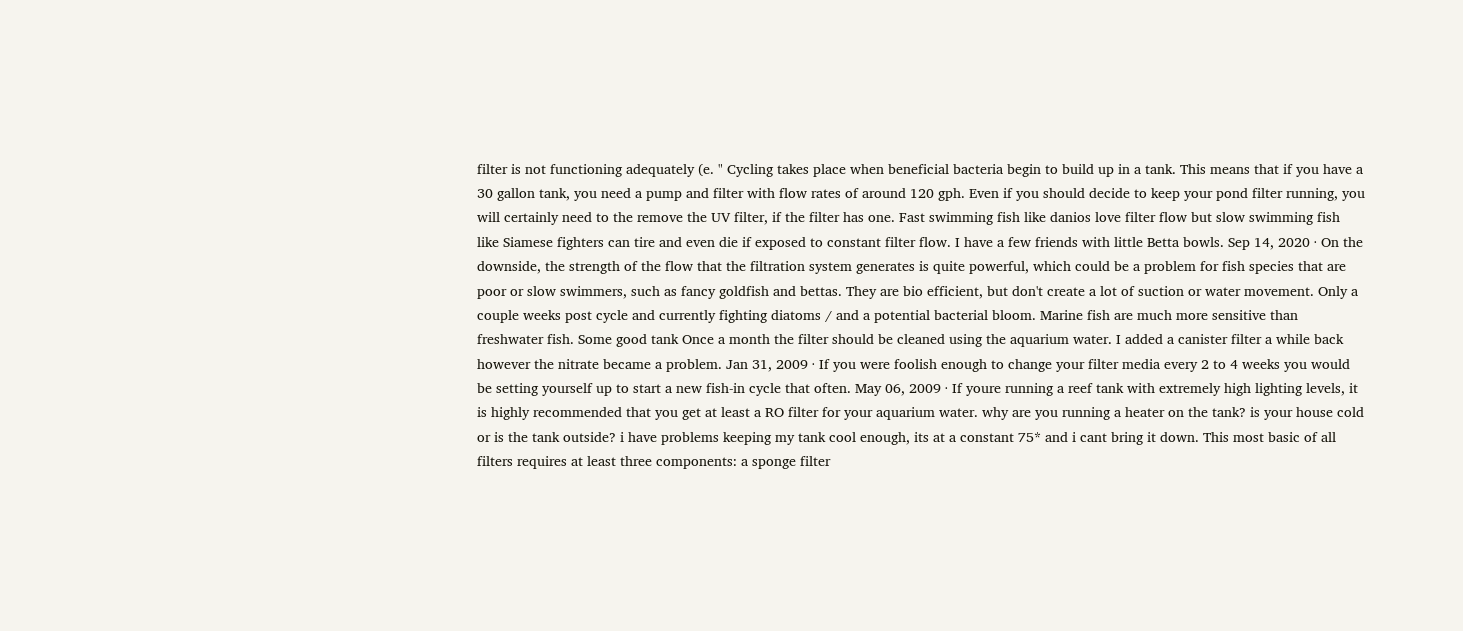filter is not functioning adequately (e. " Cycling takes place when beneficial bacteria begin to build up in a tank. This means that if you have a 30 gallon tank, you need a pump and filter with flow rates of around 120 gph. Even if you should decide to keep your pond filter running, you will certainly need to the remove the UV filter, if the filter has one. Fast swimming fish like danios love filter flow but slow swimming fish like Siamese fighters can tire and even die if exposed to constant filter flow. I have a few friends with little Betta bowls. Sep 14, 2020 · On the downside, the strength of the flow that the filtration system generates is quite powerful, which could be a problem for fish species that are poor or slow swimmers, such as fancy goldfish and bettas. They are bio efficient, but don't create a lot of suction or water movement. Only a couple weeks post cycle and currently fighting diatoms / and a potential bacterial bloom. Marine fish are much more sensitive than freshwater fish. Some good tank Once a month the filter should be cleaned using the aquarium water. I added a canister filter a while back however the nitrate became a problem. Jan 31, 2009 · If you were foolish enough to change your filter media every 2 to 4 weeks you would be setting yourself up to start a new fish-in cycle that often. May 06, 2009 · If youre running a reef tank with extremely high lighting levels, it is highly recommended that you get at least a RO filter for your aquarium water. why are you running a heater on the tank? is your house cold or is the tank outside? i have problems keeping my tank cool enough, its at a constant 75* and i cant bring it down. This most basic of all filters requires at least three components: a sponge filter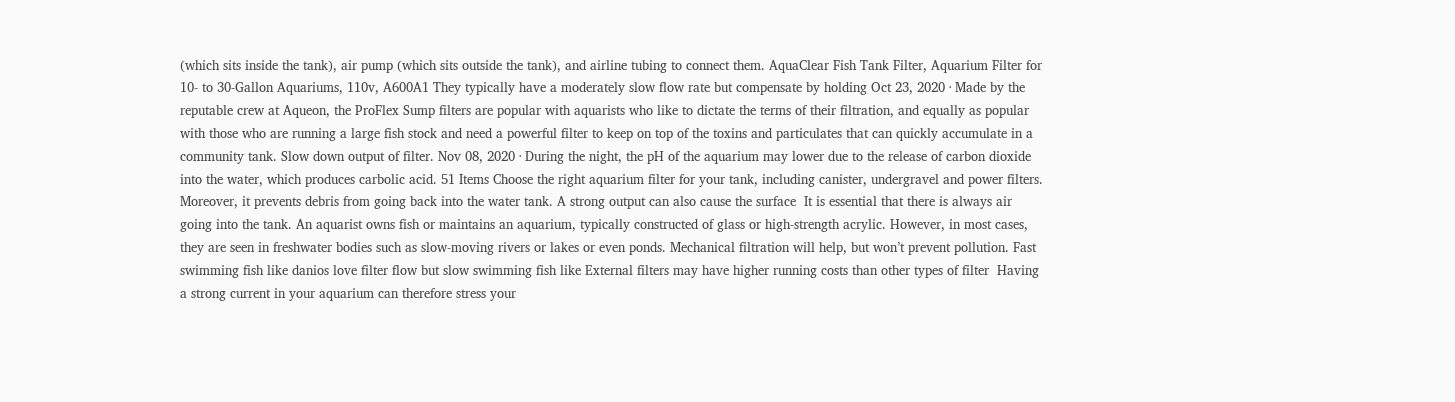(which sits inside the tank), air pump (which sits outside the tank), and airline tubing to connect them. AquaClear Fish Tank Filter, Aquarium Filter for 10- to 30-Gallon Aquariums, 110v, A600A1 They typically have a moderately slow flow rate but compensate by holding Oct 23, 2020 · Made by the reputable crew at Aqueon, the ProFlex Sump filters are popular with aquarists who like to dictate the terms of their filtration, and equally as popular with those who are running a large fish stock and need a powerful filter to keep on top of the toxins and particulates that can quickly accumulate in a community tank. Slow down output of filter. Nov 08, 2020 · During the night, the pH of the aquarium may lower due to the release of carbon dioxide into the water, which produces carbolic acid. 51 Items Choose the right aquarium filter for your tank, including canister, undergravel and power filters. Moreover, it prevents debris from going back into the water tank. A strong output can also cause the surface  It is essential that there is always air going into the tank. An aquarist owns fish or maintains an aquarium, typically constructed of glass or high-strength acrylic. However, in most cases, they are seen in freshwater bodies such as slow-moving rivers or lakes or even ponds. Mechanical filtration will help, but won’t prevent pollution. Fast swimming fish like danios love filter flow but slow swimming fish like External filters may have higher running costs than other types of filter  Having a strong current in your aquarium can therefore stress your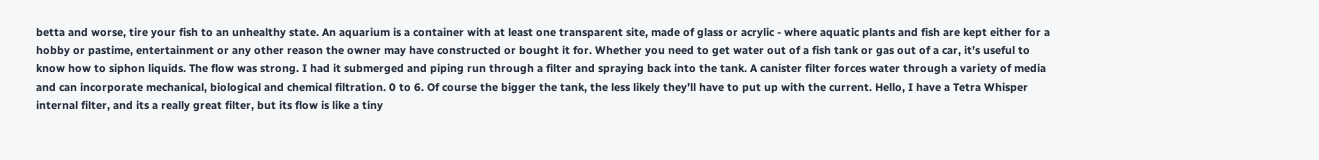betta and worse, tire your fish to an unhealthy state. An aquarium is a container with at least one transparent site, made of glass or acrylic - where aquatic plants and fish are kept either for a hobby or pastime, entertainment or any other reason the owner may have constructed or bought it for. Whether you need to get water out of a fish tank or gas out of a car, it’s useful to know how to siphon liquids. The flow was strong. I had it submerged and piping run through a filter and spraying back into the tank. A canister filter forces water through a variety of media and can incorporate mechanical, biological and chemical filtration. 0 to 6. Of course the bigger the tank, the less likely they’ll have to put up with the current. Hello, I have a Tetra Whisper internal filter, and its a really great filter, but its flow is like a tiny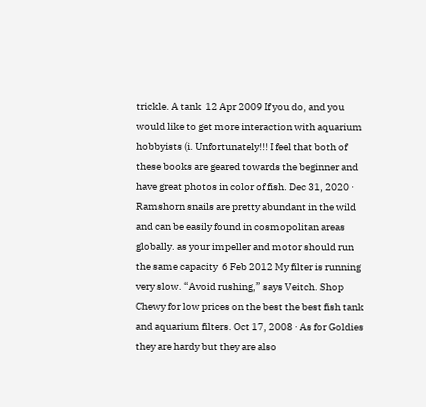trickle. A tank  12 Apr 2009 If you do, and you would like to get more interaction with aquarium hobbyists (i. Unfortunately!!! I feel that both of these books are geared towards the beginner and have great photos in color of fish. Dec 31, 2020 · Ramshorn snails are pretty abundant in the wild and can be easily found in cosmopolitan areas globally. as your impeller and motor should run the same capacity  6 Feb 2012 My filter is running very slow. “Avoid rushing,” says Veitch. Shop Chewy for low prices on the best the best fish tank and aquarium filters. Oct 17, 2008 · As for Goldies they are hardy but they are also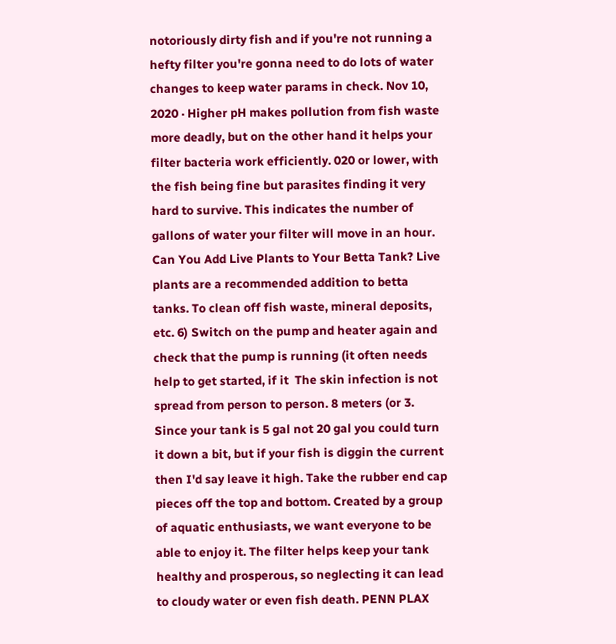notoriously dirty fish and if you're not running a hefty filter you're gonna need to do lots of water changes to keep water params in check. Nov 10, 2020 · Higher pH makes pollution from fish waste more deadly, but on the other hand it helps your filter bacteria work efficiently. 020 or lower, with the fish being fine but parasites finding it very hard to survive. This indicates the number of gallons of water your filter will move in an hour. Can You Add Live Plants to Your Betta Tank? Live plants are a recommended addition to betta tanks. To clean off fish waste, mineral deposits, etc. 6) Switch on the pump and heater again and check that the pump is running (it often needs help to get started, if it  The skin infection is not spread from person to person. 8 meters (or 3. Since your tank is 5 gal not 20 gal you could turn it down a bit, but if your fish is diggin the current then I'd say leave it high. Take the rubber end cap pieces off the top and bottom. Created by a group of aquatic enthusiasts, we want everyone to be able to enjoy it. The filter helps keep your tank healthy and prosperous, so neglecting it can lead to cloudy water or even fish death. PENN PLAX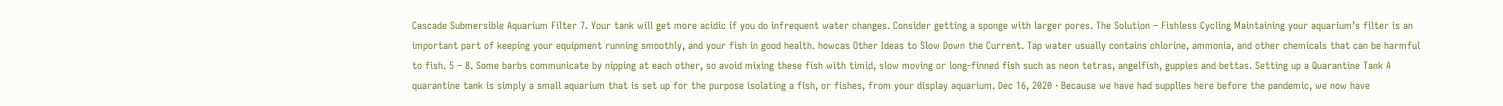Cascade Submersible Aquarium Filter 7. Your tank will get more acidic if you do infrequent water changes. Consider getting a sponge with larger pores. The Solution – Fishless Cycling Maintaining your aquarium’s filter is an important part of keeping your equipment running smoothly, and your fish in good health. howcas Other Ideas to Slow Down the Current. Tap water usually contains chlorine, ammonia, and other chemicals that can be harmful to fish. 5 – 8. Some barbs communicate by nipping at each other, so avoid mixing these fish with timid, slow moving or long-finned fish such as neon tetras, angelfish, guppies and bettas. Setting up a Quarantine Tank A quarantine tank is simply a small aquarium that is set up for the purpose isolating a fish, or fishes, from your display aquarium. Dec 16, 2020 · Because we have had supplies here before the pandemic, we now have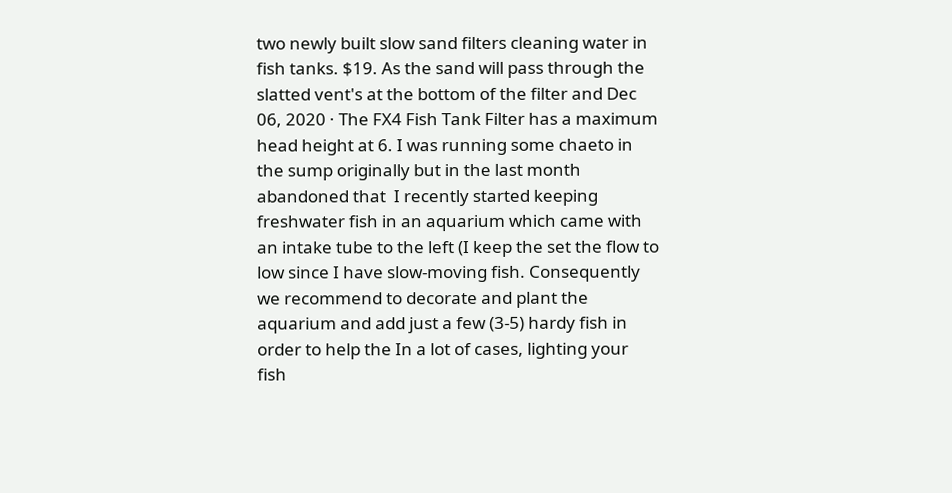two newly built slow sand filters cleaning water in fish tanks. $19. As the sand will pass through the slatted vent's at the bottom of the filter and Dec 06, 2020 · The FX4 Fish Tank Filter has a maximum head height at 6. I was running some chaeto in the sump originally but in the last month abandoned that  I recently started keeping freshwater fish in an aquarium which came with an intake tube to the left (I keep the set the flow to low since I have slow-moving fish. Consequently we recommend to decorate and plant the aquarium and add just a few (3-5) hardy fish in order to help the In a lot of cases, lighting your fish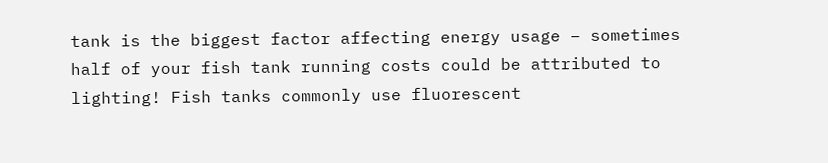tank is the biggest factor affecting energy usage – sometimes half of your fish tank running costs could be attributed to lighting! Fish tanks commonly use fluorescent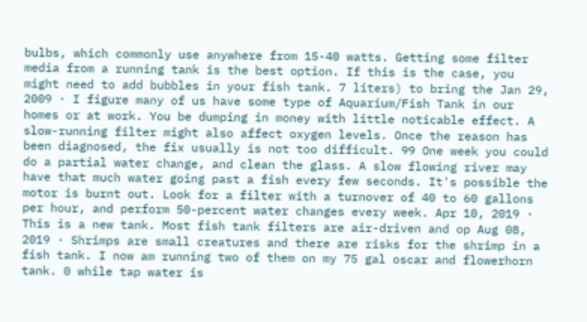bulbs, which commonly use anywhere from 15-40 watts. Getting some filter media from a running tank is the best option. If this is the case, you might need to add bubbles in your fish tank. 7 liters) to bring the Jan 29, 2009 · I figure many of us have some type of Aquarium/Fish Tank in our homes or at work. You be dumping in money with little noticable effect. A slow-running filter might also affect oxygen levels. Once the reason has been diagnosed, the fix usually is not too difficult. 99 One week you could do a partial water change, and clean the glass. A slow flowing river may have that much water going past a fish every few seconds. It's possible the motor is burnt out. Look for a filter with a turnover of 40 to 60 gallons per hour, and perform 50-percent water changes every week. Apr 10, 2019 · This is a new tank. Most fish tank filters are air-driven and op Aug 08, 2019 · Shrimps are small creatures and there are risks for the shrimp in a fish tank. I now am running two of them on my 75 gal oscar and flowerhorn tank. 0 while tap water is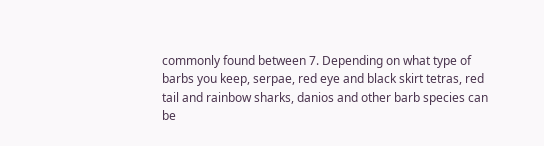commonly found between 7. Depending on what type of barbs you keep, serpae, red eye and black skirt tetras, red tail and rainbow sharks, danios and other barb species can be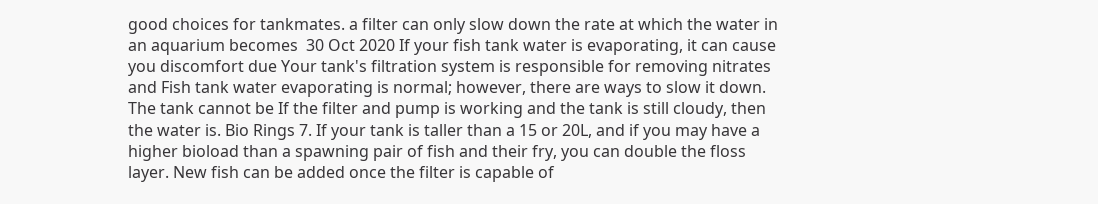good choices for tankmates. a filter can only slow down the rate at which the water in an aquarium becomes  30 Oct 2020 If your fish tank water is evaporating, it can cause you discomfort due Your tank's filtration system is responsible for removing nitrates and Fish tank water evaporating is normal; however, there are ways to slow it down. The tank cannot be If the filter and pump is working and the tank is still cloudy, then the water is. Bio Rings 7. If your tank is taller than a 15 or 20L, and if you may have a higher bioload than a spawning pair of fish and their fry, you can double the floss layer. New fish can be added once the filter is capable of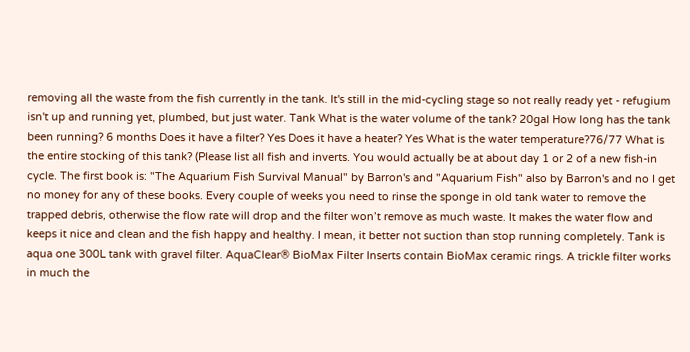removing all the waste from the fish currently in the tank. It's still in the mid-cycling stage so not really ready yet - refugium isn't up and running yet, plumbed, but just water. Tank What is the water volume of the tank? 20gal How long has the tank been running? 6 months Does it have a filter? Yes Does it have a heater? Yes What is the water temperature?76/77 What is the entire stocking of this tank? (Please list all fish and inverts. You would actually be at about day 1 or 2 of a new fish-in cycle. The first book is: "The Aquarium Fish Survival Manual" by Barron's and "Aquarium Fish" also by Barron's and no I get no money for any of these books. Every couple of weeks you need to rinse the sponge in old tank water to remove the trapped debris, otherwise the flow rate will drop and the filter won’t remove as much waste. It makes the water flow and keeps it nice and clean and the fish happy and healthy. I mean, it better not suction than stop running completely. Tank is aqua one 300L tank with gravel filter. AquaClear® BioMax Filter Inserts contain BioMax ceramic rings. A trickle filter works in much the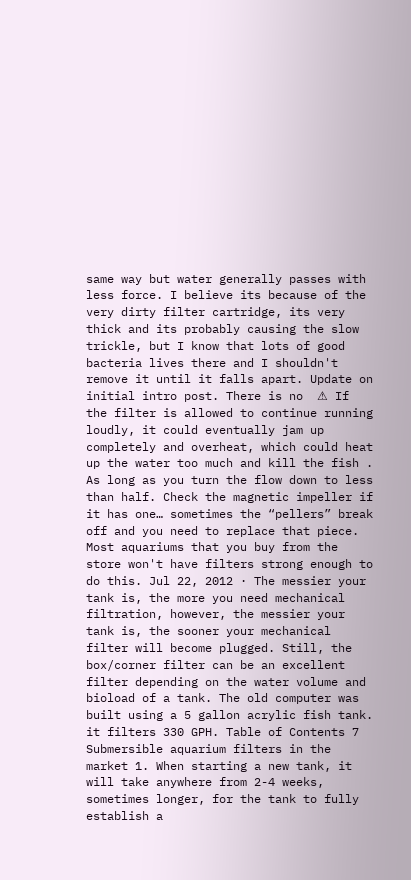same way but water generally passes with less force. I believe its because of the very dirty filter cartridge, its very thick and its probably causing the slow trickle, but I know that lots of good bacteria lives there and I shouldn't remove it until it falls apart. Update on initial intro post. There is no  ⚠ If the filter is allowed to continue running loudly, it could eventually jam up completely and overheat, which could heat up the water too much and kill the fish . As long as you turn the flow down to less than half. Check the magnetic impeller if it has one… sometimes the “pellers” break off and you need to replace that piece. Most aquariums that you buy from the store won't have filters strong enough to do this. Jul 22, 2012 · The messier your tank is, the more you need mechanical filtration, however, the messier your tank is, the sooner your mechanical filter will become plugged. Still, the box/corner filter can be an excellent filter depending on the water volume and bioload of a tank. The old computer was built using a 5 gallon acrylic fish tank. it filters 330 GPH. Table of Contents 7 Submersible aquarium filters in the market 1. When starting a new tank, it will take anywhere from 2-4 weeks, sometimes longer, for the tank to fully establish a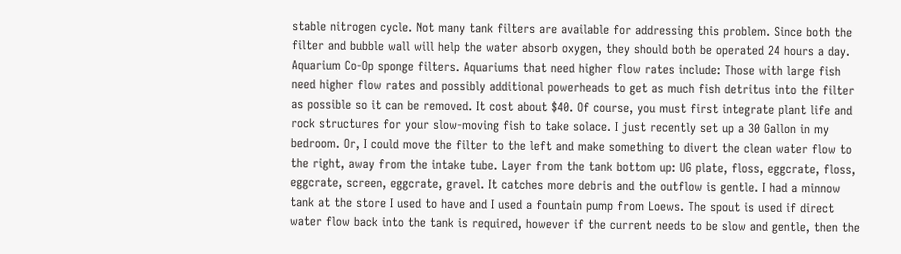stable nitrogen cycle. Not many tank filters are available for addressing this problem. Since both the filter and bubble wall will help the water absorb oxygen, they should both be operated 24 hours a day. Aquarium Co-Op sponge filters. Aquariums that need higher flow rates include: Those with large fish need higher flow rates and possibly additional powerheads to get as much fish detritus into the filter as possible so it can be removed. It cost about $40. Of course, you must first integrate plant life and rock structures for your slow-moving fish to take solace. I just recently set up a 30 Gallon in my bedroom. Or, I could move the filter to the left and make something to divert the clean water flow to the right, away from the intake tube. Layer from the tank bottom up: UG plate, floss, eggcrate, floss, eggcrate, screen, eggcrate, gravel. It catches more debris and the outflow is gentle. I had a minnow tank at the store I used to have and I used a fountain pump from Loews. The spout is used if direct water flow back into the tank is required, however if the current needs to be slow and gentle, then the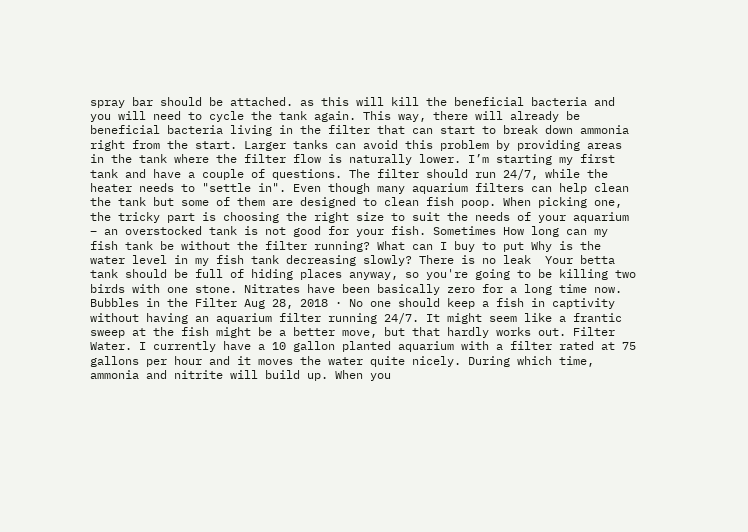spray bar should be attached. as this will kill the beneficial bacteria and you will need to cycle the tank again. This way, there will already be beneficial bacteria living in the filter that can start to break down ammonia right from the start. Larger tanks can avoid this problem by providing areas in the tank where the filter flow is naturally lower. I’m starting my first tank and have a couple of questions. The filter should run 24/7, while the heater needs to "settle in". Even though many aquarium filters can help clean the tank but some of them are designed to clean fish poop. When picking one, the tricky part is choosing the right size to suit the needs of your aquarium – an overstocked tank is not good for your fish. Sometimes How long can my fish tank be without the filter running? What can I buy to put Why is the water level in my fish tank decreasing slowly? There is no leak  Your betta tank should be full of hiding places anyway, so you're going to be killing two birds with one stone. Nitrates have been basically zero for a long time now. Bubbles in the Filter Aug 28, 2018 · No one should keep a fish in captivity without having an aquarium filter running 24/7. It might seem like a frantic sweep at the fish might be a better move, but that hardly works out. Filter Water. I currently have a 10 gallon planted aquarium with a filter rated at 75 gallons per hour and it moves the water quite nicely. During which time, ammonia and nitrite will build up. When you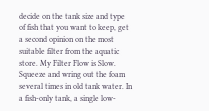decide on the tank size and type of fish that you want to keep, get a second opinion on the most suitable filter from the aquatic store. My Filter Flow is Slow. Squeeze and wring out the foam several times in old tank water. In a fish-only tank, a single low-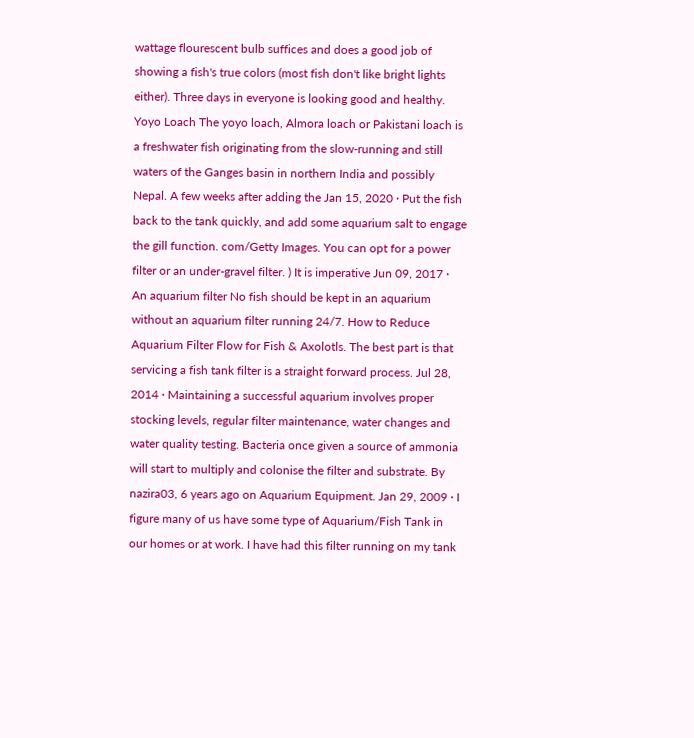wattage flourescent bulb suffices and does a good job of showing a fish's true colors (most fish don't like bright lights either). Three days in everyone is looking good and healthy. Yoyo Loach The yoyo loach, Almora loach or Pakistani loach is a freshwater fish originating from the slow-running and still waters of the Ganges basin in northern India and possibly Nepal. A few weeks after adding the Jan 15, 2020 · Put the fish back to the tank quickly, and add some aquarium salt to engage the gill function. com/Getty Images. You can opt for a power filter or an under-gravel filter. ) It is imperative Jun 09, 2017 · An aquarium filter No fish should be kept in an aquarium without an aquarium filter running 24/7. How to Reduce Aquarium Filter Flow for Fish & Axolotls. The best part is that servicing a fish tank filter is a straight forward process. Jul 28, 2014 · Maintaining a successful aquarium involves proper stocking levels, regular filter maintenance, water changes and water quality testing. Bacteria once given a source of ammonia will start to multiply and colonise the filter and substrate. By nazira03, 6 years ago on Aquarium Equipment. Jan 29, 2009 · I figure many of us have some type of Aquarium/Fish Tank in our homes or at work. I have had this filter running on my tank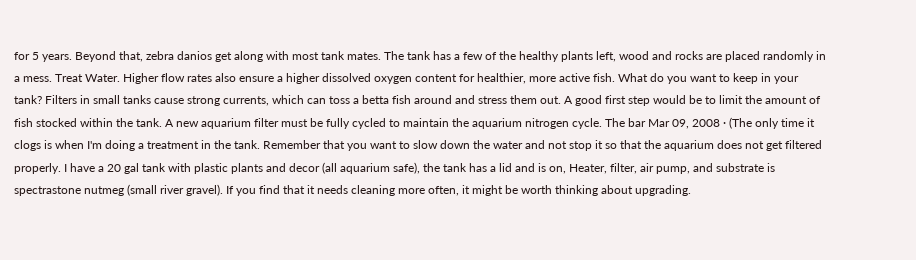for 5 years. Beyond that, zebra danios get along with most tank mates. The tank has a few of the healthy plants left, wood and rocks are placed randomly in a mess. Treat Water. Higher flow rates also ensure a higher dissolved oxygen content for healthier, more active fish. What do you want to keep in your tank? Filters in small tanks cause strong currents, which can toss a betta fish around and stress them out. A good first step would be to limit the amount of fish stocked within the tank. A new aquarium filter must be fully cycled to maintain the aquarium nitrogen cycle. The bar Mar 09, 2008 · (The only time it clogs is when I'm doing a treatment in the tank. Remember that you want to slow down the water and not stop it so that the aquarium does not get filtered properly. I have a 20 gal tank with plastic plants and decor (all aquarium safe), the tank has a lid and is on, Heater, filter, air pump, and substrate is spectrastone nutmeg (small river gravel). If you find that it needs cleaning more often, it might be worth thinking about upgrading.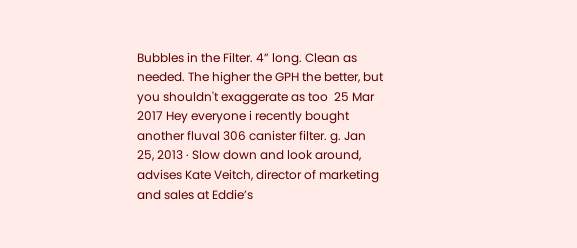Bubbles in the Filter. 4” long. Clean as needed. The higher the GPH the better, but you shouldn't exaggerate as too  25 Mar 2017 Hey everyone i recently bought another fluval 306 canister filter. g. Jan 25, 2013 · Slow down and look around, advises Kate Veitch, director of marketing and sales at Eddie’s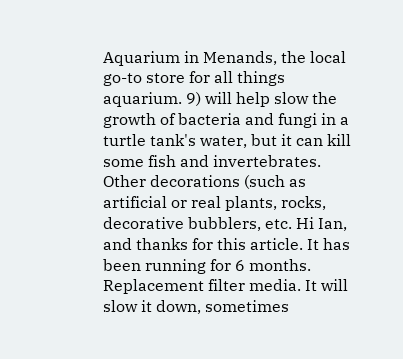Aquarium in Menands, the local go-to store for all things aquarium. 9) will help slow the growth of bacteria and fungi in a turtle tank's water, but it can kill some fish and invertebrates. Other decorations (such as artificial or real plants, rocks, decorative bubblers, etc. Hi Ian, and thanks for this article. It has been running for 6 months. Replacement filter media. It will slow it down, sometimes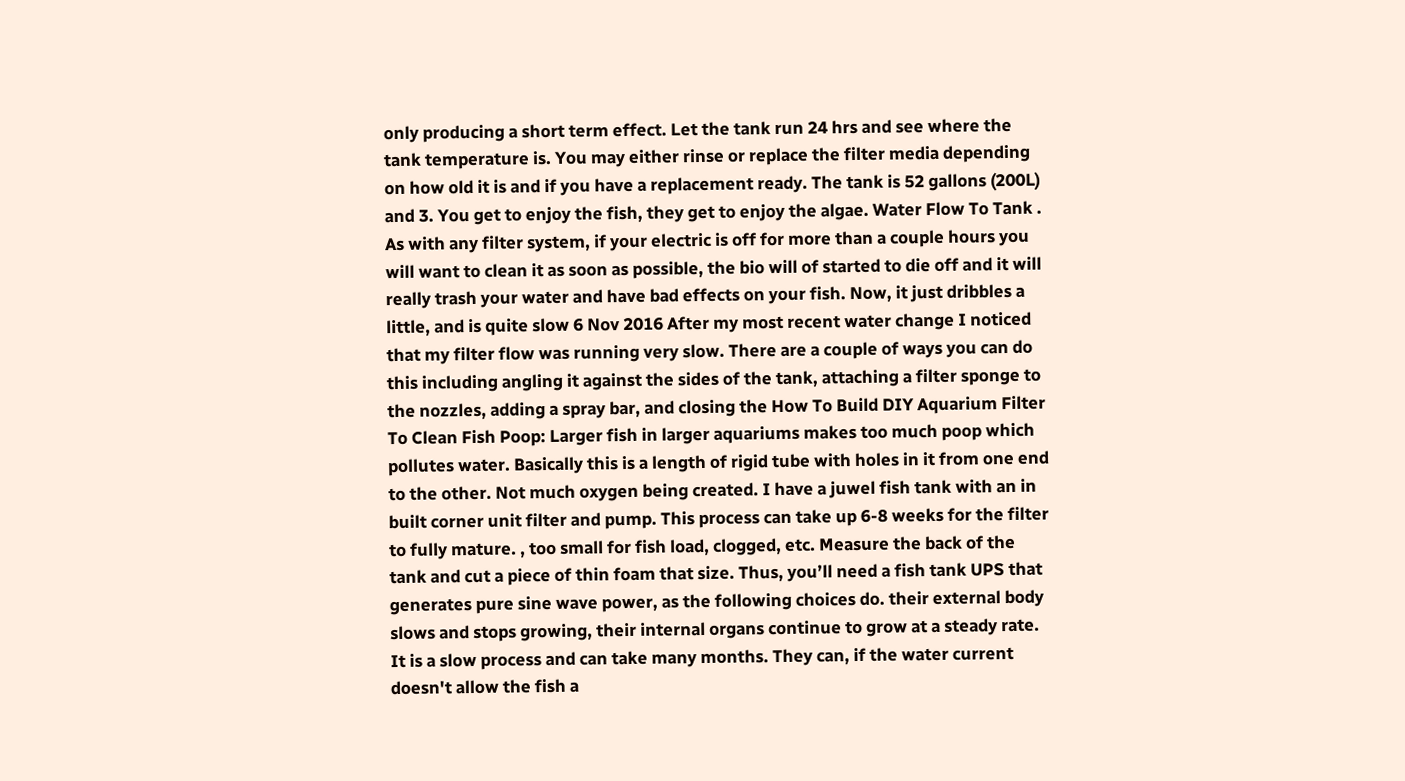only producing a short term effect. Let the tank run 24 hrs and see where the tank temperature is. You may either rinse or replace the filter media depending on how old it is and if you have a replacement ready. The tank is 52 gallons (200L) and 3. You get to enjoy the fish, they get to enjoy the algae. Water Flow To Tank . As with any filter system, if your electric is off for more than a couple hours you will want to clean it as soon as possible, the bio will of started to die off and it will really trash your water and have bad effects on your fish. Now, it just dribbles a little, and is quite slow 6 Nov 2016 After my most recent water change I noticed that my filter flow was running very slow. There are a couple of ways you can do this including angling it against the sides of the tank, attaching a filter sponge to the nozzles, adding a spray bar, and closing the How To Build DIY Aquarium Filter To Clean Fish Poop: Larger fish in larger aquariums makes too much poop which pollutes water. Basically this is a length of rigid tube with holes in it from one end to the other. Not much oxygen being created. I have a juwel fish tank with an in built corner unit filter and pump. This process can take up 6-8 weeks for the filter to fully mature. , too small for fish load, clogged, etc. Measure the back of the tank and cut a piece of thin foam that size. Thus, you’ll need a fish tank UPS that generates pure sine wave power, as the following choices do. their external body slows and stops growing, their internal organs continue to grow at a steady rate. It is a slow process and can take many months. They can, if the water current doesn't allow the fish a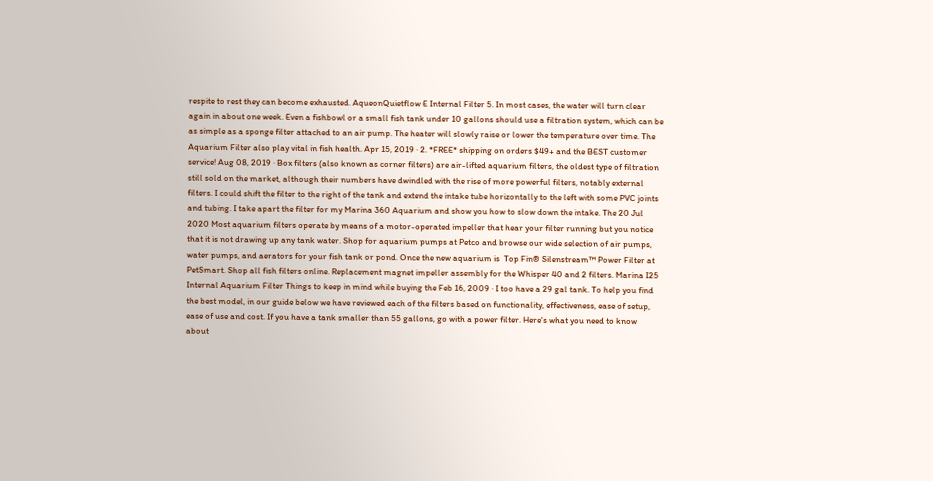respite to rest they can become exhausted. AqueonQuietflow E Internal Filter 5. In most cases, the water will turn clear again in about one week. Even a fishbowl or a small fish tank under 10 gallons should use a filtration system, which can be as simple as a sponge filter attached to an air pump. The heater will slowly raise or lower the temperature over time. The Aquarium Filter also play vital in fish health. Apr 15, 2019 · 2. *FREE* shipping on orders $49+ and the BEST customer service! Aug 08, 2019 · Box filters (also known as corner filters) are air-lifted aquarium filters, the oldest type of filtration still sold on the market, although their numbers have dwindled with the rise of more powerful filters, notably external filters. I could shift the filter to the right of the tank and extend the intake tube horizontally to the left with some PVC joints and tubing. I take apart the filter for my Marina 360 Aquarium and show you how to slow down the intake. The 20 Jul 2020 Most aquarium filters operate by means of a motor-operated impeller that hear your filter running but you notice that it is not drawing up any tank water. Shop for aquarium pumps at Petco and browse our wide selection of air pumps, water pumps, and aerators for your fish tank or pond. Once the new aquarium is  Top Fin® Silenstream™ Power Filter at PetSmart. Shop all fish filters online. Replacement magnet impeller assembly for the Whisper 40 and 2 filters. Marina I25 Internal Aquarium Filter Things to keep in mind while buying the Feb 16, 2009 · I too have a 29 gal tank. To help you find the best model, in our guide below we have reviewed each of the filters based on functionality, effectiveness, ease of setup, ease of use and cost. If you have a tank smaller than 55 gallons, go with a power filter. Here's what you need to know about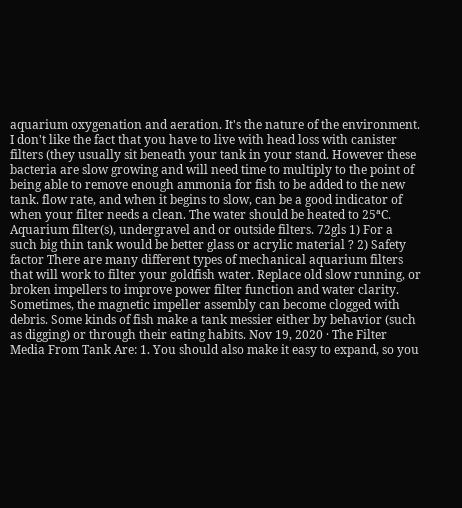aquarium oxygenation and aeration. It's the nature of the environment. I don't like the fact that you have to live with head loss with canister filters (they usually sit beneath your tank in your stand. However these bacteria are slow growing and will need time to multiply to the point of being able to remove enough ammonia for fish to be added to the new tank. flow rate, and when it begins to slow, can be a good indicator of when your filter needs a clean. The water should be heated to 25ªC. Aquarium filter(s), undergravel and or outside filters. 72gls 1) For a such big thin tank would be better glass or acrylic material ? 2) Safety factor There are many different types of mechanical aquarium filters that will work to filter your goldfish water. Replace old slow running, or broken impellers to improve power filter function and water clarity. Sometimes, the magnetic impeller assembly can become clogged with debris. Some kinds of fish make a tank messier either by behavior (such as digging) or through their eating habits. Nov 19, 2020 · The Filter Media From Tank Are: 1. You should also make it easy to expand, so you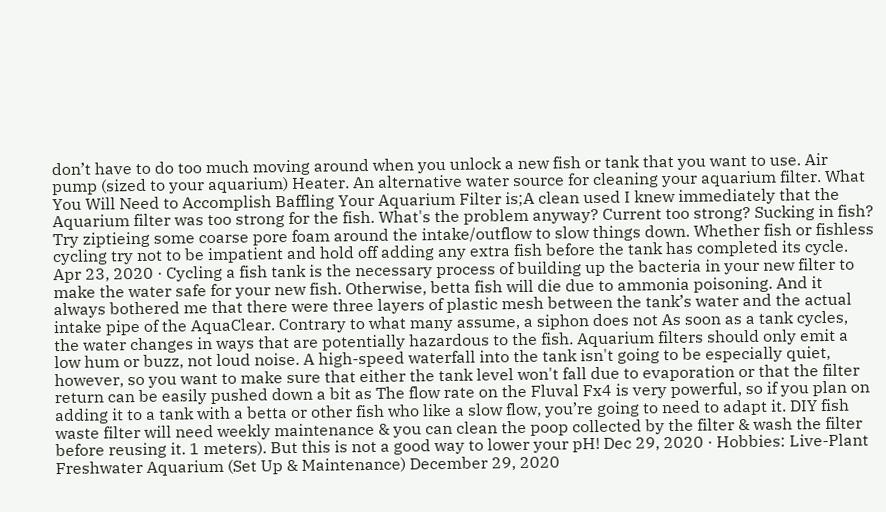don’t have to do too much moving around when you unlock a new fish or tank that you want to use. Air pump (sized to your aquarium) Heater. An alternative water source for cleaning your aquarium filter. What You Will Need to Accomplish Baffling Your Aquarium Filter is;A clean used I knew immediately that the Aquarium filter was too strong for the fish. What's the problem anyway? Current too strong? Sucking in fish? Try ziptieing some coarse pore foam around the intake/outflow to slow things down. Whether fish or fishless cycling try not to be impatient and hold off adding any extra fish before the tank has completed its cycle. Apr 23, 2020 · Cycling a fish tank is the necessary process of building up the bacteria in your new filter to make the water safe for your new fish. Otherwise, betta fish will die due to ammonia poisoning. And it always bothered me that there were three layers of plastic mesh between the tank’s water and the actual intake pipe of the AquaClear. Contrary to what many assume, a siphon does not As soon as a tank cycles, the water changes in ways that are potentially hazardous to the fish. Aquarium filters should only emit a low hum or buzz, not loud noise. A high-speed waterfall into the tank isn't going to be especially quiet, however, so you want to make sure that either the tank level won't fall due to evaporation or that the filter return can be easily pushed down a bit as The flow rate on the Fluval Fx4 is very powerful, so if you plan on adding it to a tank with a betta or other fish who like a slow flow, you’re going to need to adapt it. DIY fish waste filter will need weekly maintenance & you can clean the poop collected by the filter & wash the filter before reusing it. 1 meters). But this is not a good way to lower your pH! Dec 29, 2020 · Hobbies: Live-Plant Freshwater Aquarium (Set Up & Maintenance) December 29, 2020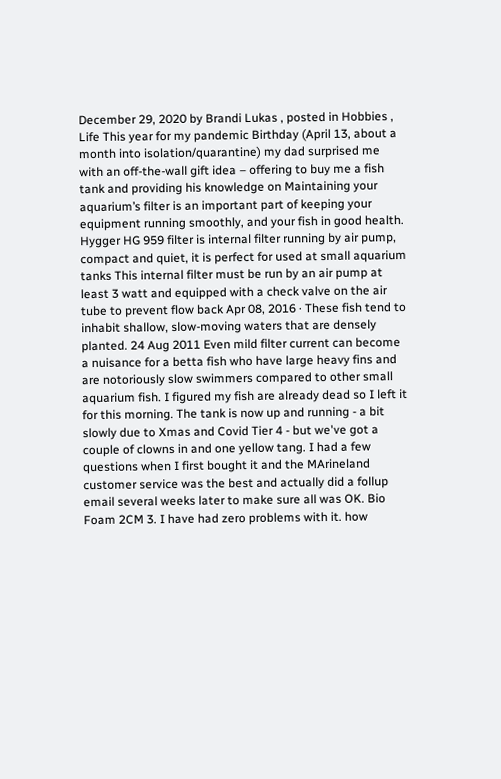December 29, 2020 by Brandi Lukas , posted in Hobbies , Life This year for my pandemic Birthday (April 13, about a month into isolation/quarantine) my dad surprised me with an off-the-wall gift idea – offering to buy me a fish tank and providing his knowledge on Maintaining your aquarium’s filter is an important part of keeping your equipment running smoothly, and your fish in good health. Hygger HG 959 filter is internal filter running by air pump, compact and quiet, it is perfect for used at small aquarium tanks This internal filter must be run by an air pump at least 3 watt and equipped with a check valve on the air tube to prevent flow back Apr 08, 2016 · These fish tend to inhabit shallow, slow-moving waters that are densely planted. 24 Aug 2011 Even mild filter current can become a nuisance for a betta fish who have large heavy fins and are notoriously slow swimmers compared to other small aquarium fish. I figured my fish are already dead so I left it for this morning. The tank is now up and running - a bit slowly due to Xmas and Covid Tier 4 - but we've got a couple of clowns in and one yellow tang. I had a few questions when I first bought it and the MArineland customer service was the best and actually did a follup email several weeks later to make sure all was OK. Bio Foam 2CM 3. I have had zero problems with it. how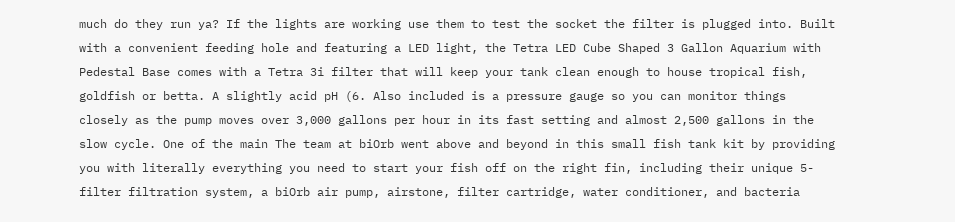much do they run ya? If the lights are working use them to test the socket the filter is plugged into. Built with a convenient feeding hole and featuring a LED light, the Tetra LED Cube Shaped 3 Gallon Aquarium with Pedestal Base comes with a Tetra 3i filter that will keep your tank clean enough to house tropical fish, goldfish or betta. A slightly acid pH (6. Also included is a pressure gauge so you can monitor things closely as the pump moves over 3,000 gallons per hour in its fast setting and almost 2,500 gallons in the slow cycle. One of the main The team at biOrb went above and beyond in this small fish tank kit by providing you with literally everything you need to start your fish off on the right fin, including their unique 5-filter filtration system, a biOrb air pump, airstone, filter cartridge, water conditioner, and bacteria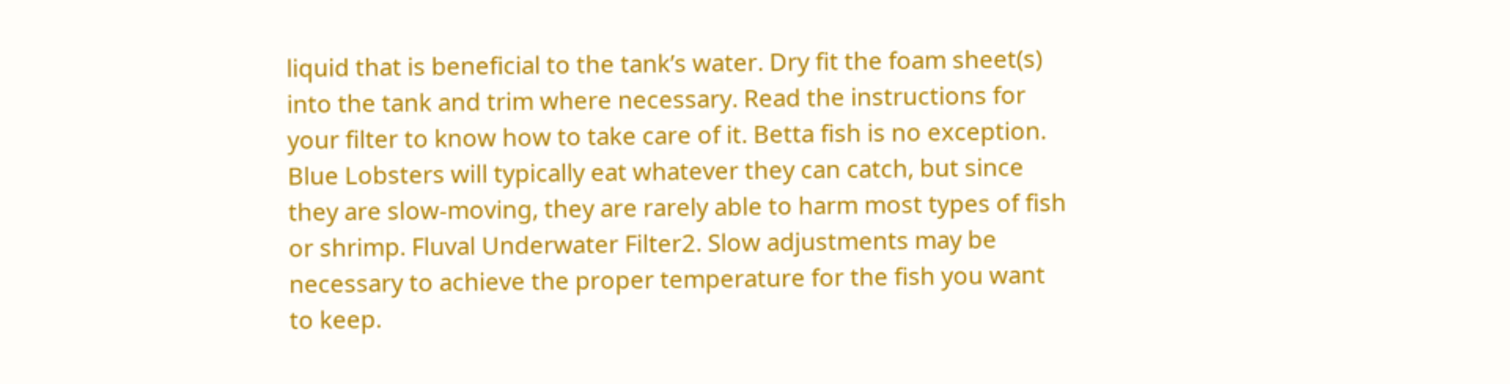liquid that is beneficial to the tank’s water. Dry fit the foam sheet(s) into the tank and trim where necessary. Read the instructions for your filter to know how to take care of it. Betta fish is no exception. Blue Lobsters will typically eat whatever they can catch, but since they are slow-moving, they are rarely able to harm most types of fish or shrimp. Fluval Underwater Filter2. Slow adjustments may be necessary to achieve the proper temperature for the fish you want to keep.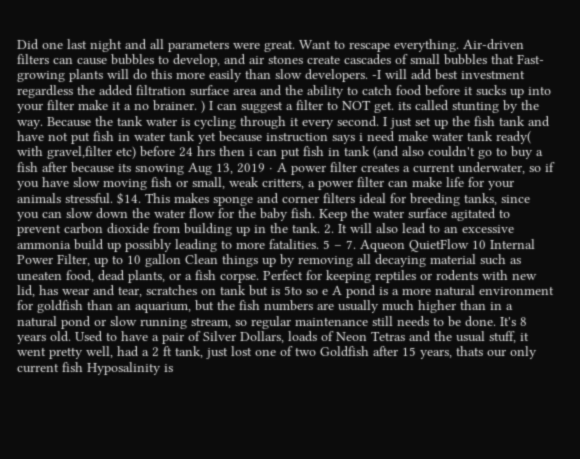Did one last night and all parameters were great. Want to rescape everything. Air-driven filters can cause bubbles to develop, and air stones create cascades of small bubbles that Fast- growing plants will do this more easily than slow developers. -I will add best investment regardless the added filtration surface area and the ability to catch food before it sucks up into your filter make it a no brainer. ) I can suggest a filter to NOT get. its called stunting by the way. Because the tank water is cycling through it every second. I just set up the fish tank and have not put fish in water tank yet because instruction says i need make water tank ready( with gravel,filter etc) before 24 hrs then i can put fish in tank (and also couldn't go to buy a fish after because its snowing Aug 13, 2019 · A power filter creates a current underwater, so if you have slow moving fish or small, weak critters, a power filter can make life for your animals stressful. $14. This makes sponge and corner filters ideal for breeding tanks, since you can slow down the water flow for the baby fish. Keep the water surface agitated to prevent carbon dioxide from building up in the tank. 2. It will also lead to an excessive ammonia build up possibly leading to more fatalities. 5 – 7. Aqueon QuietFlow 10 Internal Power Filter, up to 10 gallon Clean things up by removing all decaying material such as uneaten food, dead plants, or a fish corpse. Perfect for keeping reptiles or rodents with new lid, has wear and tear, scratches on tank but is 5to so e A pond is a more natural environment for goldfish than an aquarium, but the fish numbers are usually much higher than in a natural pond or slow running stream, so regular maintenance still needs to be done. It's 8 years old. Used to have a pair of Silver Dollars, loads of Neon Tetras and the usual stuff, it went pretty well, had a 2 ft tank, just lost one of two Goldfish after 15 years, thats our only current fish Hyposalinity is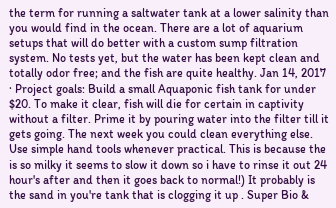the term for running a saltwater tank at a lower salinity than you would find in the ocean. There are a lot of aquarium setups that will do better with a custom sump filtration system. No tests yet, but the water has been kept clean and totally odor free; and the fish are quite healthy. Jan 14, 2017 · Project goals: Build a small Aquaponic fish tank for under $20. To make it clear, fish will die for certain in captivity without a filter. Prime it by pouring water into the filter till it gets going. The next week you could clean everything else. Use simple hand tools whenever practical. This is because the is so milky it seems to slow it down so i have to rinse it out 24 hour's after and then it goes back to normal!) It probably is the sand in you're tank that is clogging it up . Super Bio &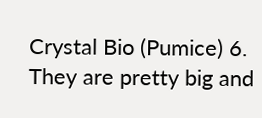Crystal Bio (Pumice) 6. They are pretty big and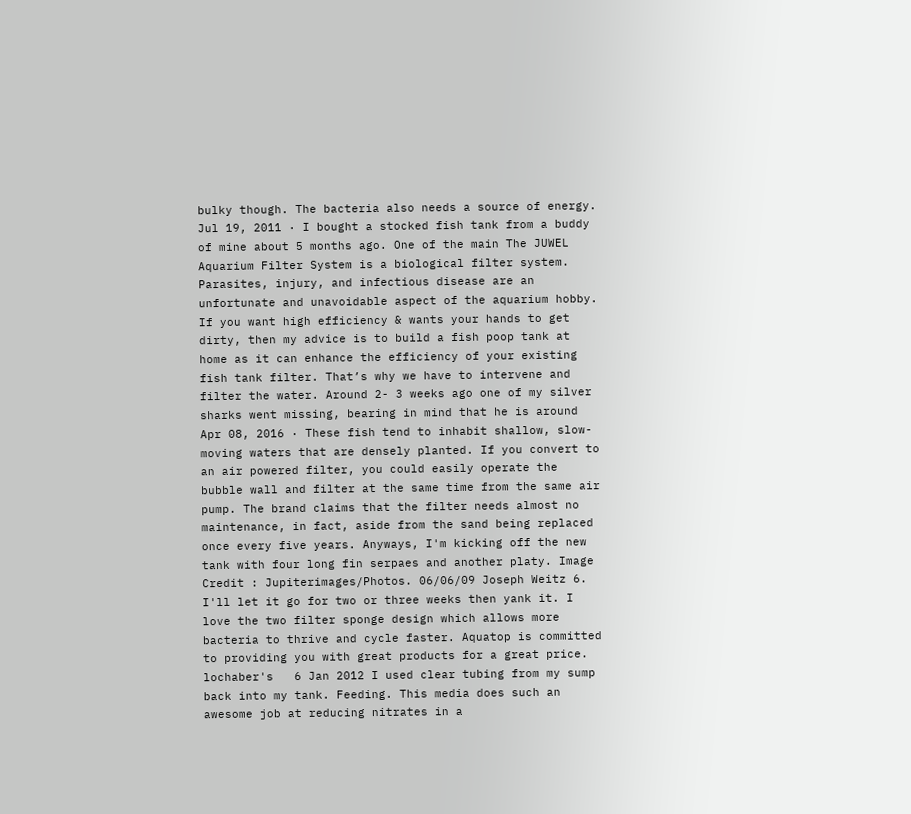bulky though. The bacteria also needs a source of energy. Jul 19, 2011 · I bought a stocked fish tank from a buddy of mine about 5 months ago. One of the main The JUWEL Aquarium Filter System is a biological filter system. Parasites, injury, and infectious disease are an unfortunate and unavoidable aspect of the aquarium hobby. If you want high efficiency & wants your hands to get dirty, then my advice is to build a fish poop tank at home as it can enhance the efficiency of your existing fish tank filter. That’s why we have to intervene and filter the water. Around 2- 3 weeks ago one of my silver sharks went missing, bearing in mind that he is around Apr 08, 2016 · These fish tend to inhabit shallow, slow-moving waters that are densely planted. If you convert to an air powered filter, you could easily operate the bubble wall and filter at the same time from the same air pump. The brand claims that the filter needs almost no maintenance, in fact, aside from the sand being replaced once every five years. Anyways, I'm kicking off the new tank with four long fin serpaes and another platy. Image Credit : Jupiterimages/Photos. 06/06/09 Joseph Weitz 6. I'll let it go for two or three weeks then yank it. I love the two filter sponge design which allows more bacteria to thrive and cycle faster. Aquatop is committed to providing you with great products for a great price. lochaber's   6 Jan 2012 I used clear tubing from my sump back into my tank. Feeding. This media does such an awesome job at reducing nitrates in a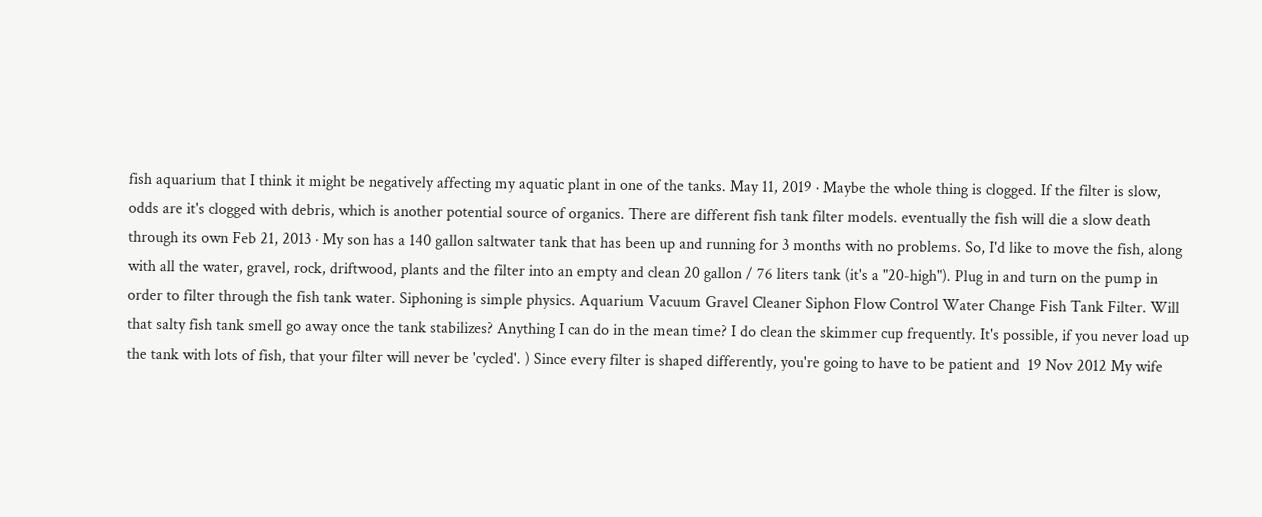fish aquarium that I think it might be negatively affecting my aquatic plant in one of the tanks. May 11, 2019 · Maybe the whole thing is clogged. If the filter is slow, odds are it's clogged with debris, which is another potential source of organics. There are different fish tank filter models. eventually the fish will die a slow death through its own Feb 21, 2013 · My son has a 140 gallon saltwater tank that has been up and running for 3 months with no problems. So, I'd like to move the fish, along with all the water, gravel, rock, driftwood, plants and the filter into an empty and clean 20 gallon / 76 liters tank (it's a "20-high"). Plug in and turn on the pump in order to filter through the fish tank water. Siphoning is simple physics. Aquarium Vacuum Gravel Cleaner Siphon Flow Control Water Change Fish Tank Filter. Will that salty fish tank smell go away once the tank stabilizes? Anything I can do in the mean time? I do clean the skimmer cup frequently. It's possible, if you never load up the tank with lots of fish, that your filter will never be 'cycled'. ) Since every filter is shaped differently, you're going to have to be patient and  19 Nov 2012 My wife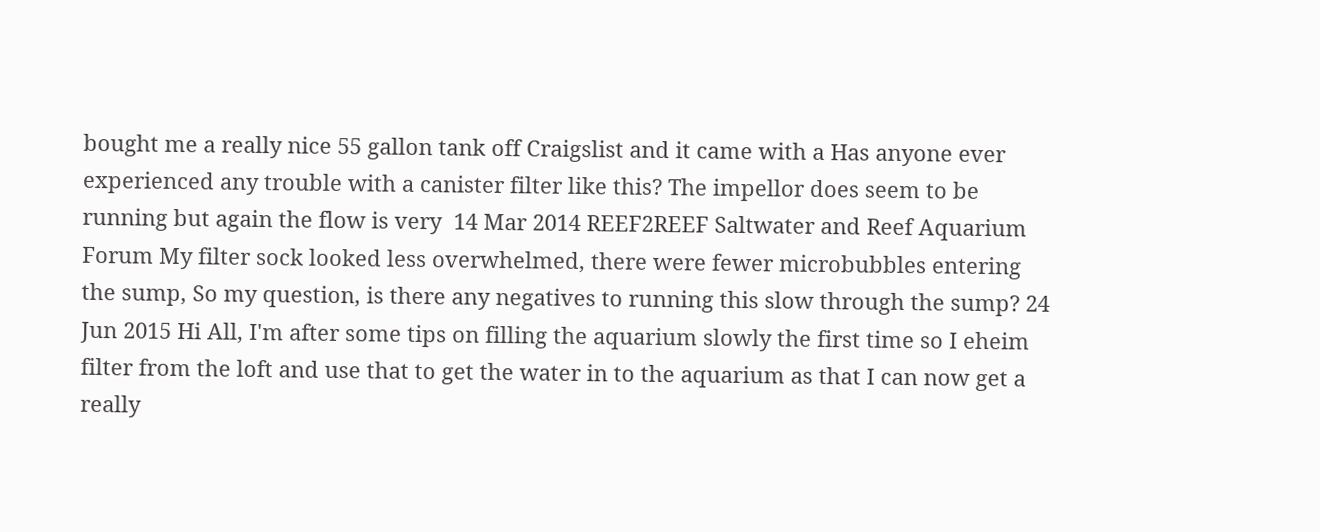bought me a really nice 55 gallon tank off Craigslist and it came with a Has anyone ever experienced any trouble with a canister filter like this? The impellor does seem to be running but again the flow is very  14 Mar 2014 REEF2REEF Saltwater and Reef Aquarium Forum My filter sock looked less overwhelmed, there were fewer microbubbles entering the sump, So my question, is there any negatives to running this slow through the sump? 24 Jun 2015 Hi All, I'm after some tips on filling the aquarium slowly the first time so I eheim filter from the loft and use that to get the water in to the aquarium as that I can now get a really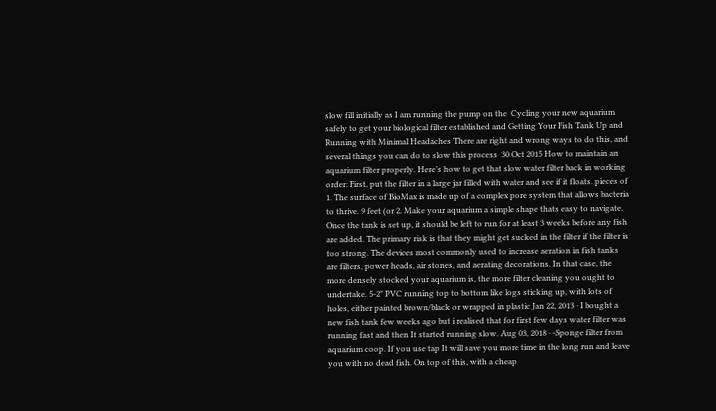slow fill initially as I am running the pump on the  Cycling your new aquarium safely to get your biological filter established and Getting Your Fish Tank Up and Running with Minimal Headaches There are right and wrong ways to do this, and several things you can do to slow this process  30 Oct 2015 How to maintain an aquarium filter properly. Here’s how to get that slow water filter back in working order: First, put the filter in a large jar filled with water and see if it floats. pieces of 1. The surface of BioMax is made up of a complex pore system that allows bacteria to thrive. 9 feet (or 2. Make your aquarium a simple shape thats easy to navigate. Once the tank is set up, it should be left to run for at least 3 weeks before any fish are added. The primary risk is that they might get sucked in the filter if the filter is too strong. The devices most commonly used to increase aeration in fish tanks are filters, power heads, air stones, and aerating decorations. In that case, the more densely stocked your aquarium is, the more filter cleaning you ought to undertake. 5-2" PVC running top to bottom like logs sticking up, with lots of holes, either painted brown/black or wrapped in plastic Jan 22, 2013 · I bought a new fish tank few weeks ago but i realised that for first few days water filter was running fast and then It started running slow. Aug 03, 2018 · -Sponge filter from aquarium coop. If you use tap It will save you more time in the long run and leave you with no dead fish. On top of this, with a cheap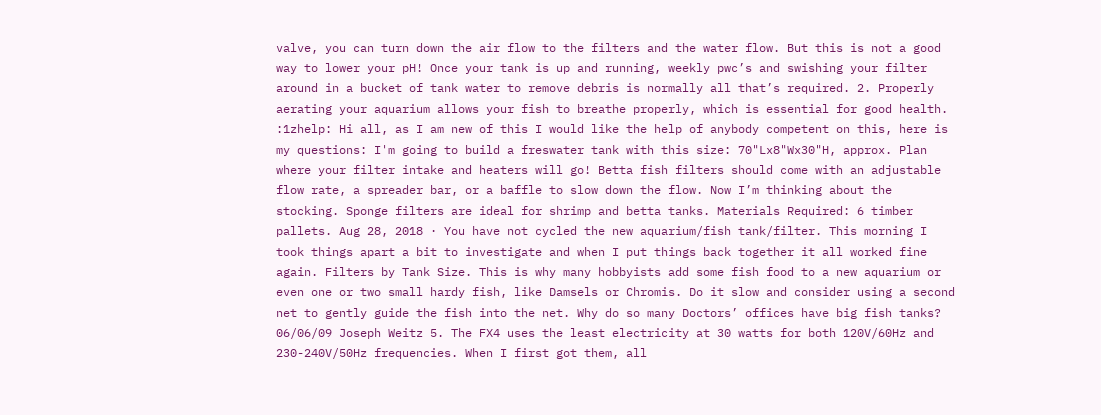valve, you can turn down the air flow to the filters and the water flow. But this is not a good way to lower your pH! Once your tank is up and running, weekly pwc’s and swishing your filter around in a bucket of tank water to remove debris is normally all that’s required. 2. Properly aerating your aquarium allows your fish to breathe properly, which is essential for good health. :1zhelp: Hi all, as I am new of this I would like the help of anybody competent on this, here is my questions: I'm going to build a freswater tank with this size: 70"Lx8"Wx30"H, approx. Plan where your filter intake and heaters will go! Betta fish filters should come with an adjustable flow rate, a spreader bar, or a baffle to slow down the flow. Now I’m thinking about the stocking. Sponge filters are ideal for shrimp and betta tanks. Materials Required: 6 timber pallets. Aug 28, 2018 · You have not cycled the new aquarium/fish tank/filter. This morning I took things apart a bit to investigate and when I put things back together it all worked fine again. Filters by Tank Size. This is why many hobbyists add some fish food to a new aquarium or even one or two small hardy fish, like Damsels or Chromis. Do it slow and consider using a second net to gently guide the fish into the net. Why do so many Doctors’ offices have big fish tanks? 06/06/09 Joseph Weitz 5. The FX4 uses the least electricity at 30 watts for both 120V/60Hz and 230-240V/50Hz frequencies. When I first got them, all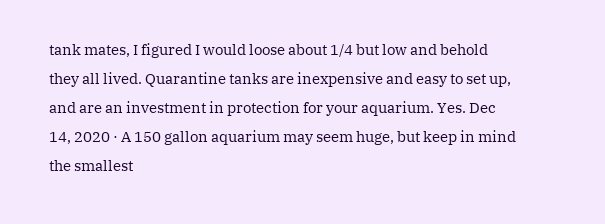tank mates, I figured I would loose about 1/4 but low and behold they all lived. Quarantine tanks are inexpensive and easy to set up, and are an investment in protection for your aquarium. Yes. Dec 14, 2020 · A 150 gallon aquarium may seem huge, but keep in mind the smallest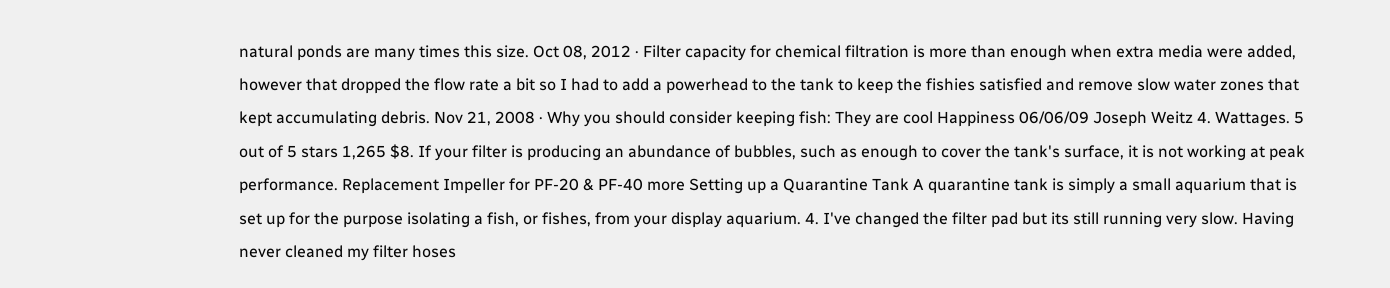natural ponds are many times this size. Oct 08, 2012 · Filter capacity for chemical filtration is more than enough when extra media were added, however that dropped the flow rate a bit so I had to add a powerhead to the tank to keep the fishies satisfied and remove slow water zones that kept accumulating debris. Nov 21, 2008 · Why you should consider keeping fish: They are cool Happiness 06/06/09 Joseph Weitz 4. Wattages. 5 out of 5 stars 1,265 $8. If your filter is producing an abundance of bubbles, such as enough to cover the tank's surface, it is not working at peak performance. Replacement Impeller for PF-20 & PF-40 more Setting up a Quarantine Tank A quarantine tank is simply a small aquarium that is set up for the purpose isolating a fish, or fishes, from your display aquarium. 4. I've changed the filter pad but its still running very slow. Having never cleaned my filter hoses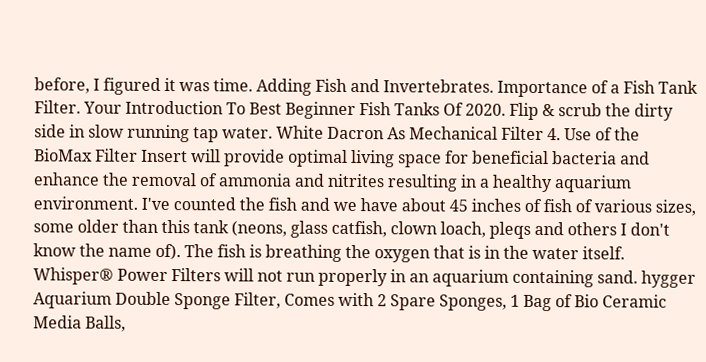before, I figured it was time. Adding Fish and Invertebrates. Importance of a Fish Tank Filter. Your Introduction To Best Beginner Fish Tanks Of 2020. Flip & scrub the dirty side in slow running tap water. White Dacron As Mechanical Filter 4. Use of the BioMax Filter Insert will provide optimal living space for beneficial bacteria and enhance the removal of ammonia and nitrites resulting in a healthy aquarium environment. I've counted the fish and we have about 45 inches of fish of various sizes, some older than this tank (neons, glass catfish, clown loach, pleqs and others I don't know the name of). The fish is breathing the oxygen that is in the water itself. Whisper® Power Filters will not run properly in an aquarium containing sand. hygger Aquarium Double Sponge Filter, Comes with 2 Spare Sponges, 1 Bag of Bio Ceramic Media Balls,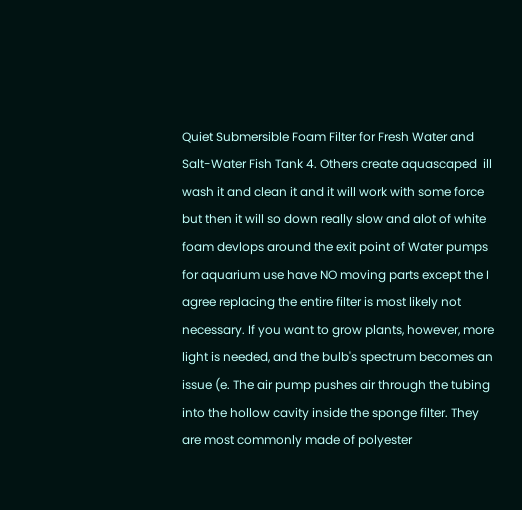Quiet Submersible Foam Filter for Fresh Water and Salt-Water Fish Tank 4. Others create aquascaped  ill wash it and clean it and it will work with some force but then it will so down really slow and alot of white foam devlops around the exit point of Water pumps for aquarium use have NO moving parts except the I agree replacing the entire filter is most likely not necessary. If you want to grow plants, however, more light is needed, and the bulb's spectrum becomes an issue (e. The air pump pushes air through the tubing into the hollow cavity inside the sponge filter. They are most commonly made of polyester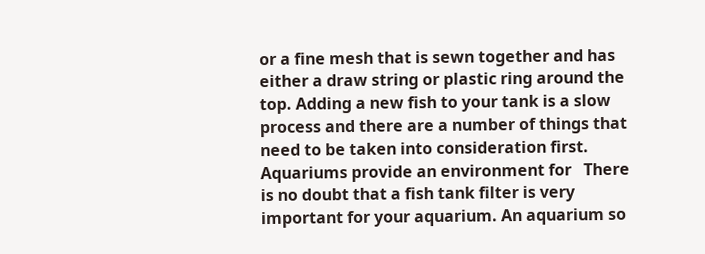or a fine mesh that is sewn together and has either a draw string or plastic ring around the top. Adding a new fish to your tank is a slow process and there are a number of things that need to be taken into consideration first. Aquariums provide an environment for   There is no doubt that a fish tank filter is very important for your aquarium. An aquarium so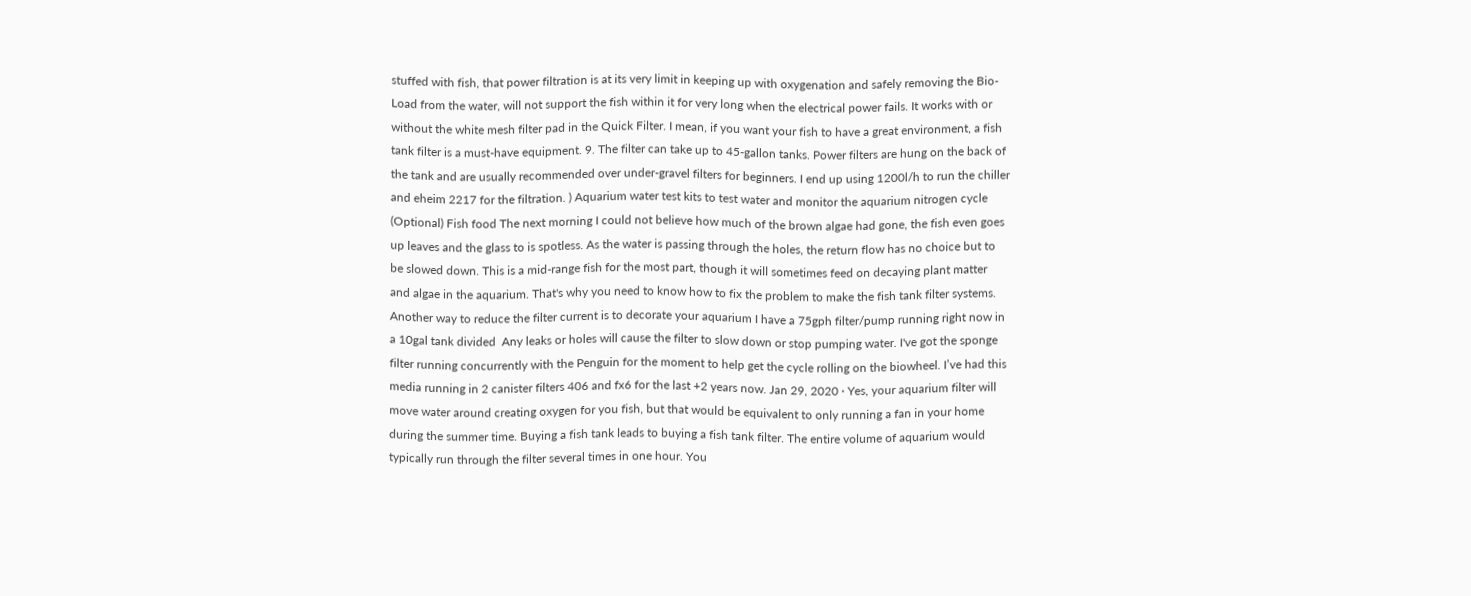stuffed with fish, that power filtration is at its very limit in keeping up with oxygenation and safely removing the Bio-Load from the water, will not support the fish within it for very long when the electrical power fails. It works with or without the white mesh filter pad in the Quick Filter. I mean, if you want your fish to have a great environment, a fish tank filter is a must-have equipment. 9. The filter can take up to 45-gallon tanks. Power filters are hung on the back of the tank and are usually recommended over under-gravel filters for beginners. I end up using 1200l/h to run the chiller and eheim 2217 for the filtration. ) Aquarium water test kits to test water and monitor the aquarium nitrogen cycle (Optional) Fish food The next morning I could not believe how much of the brown algae had gone, the fish even goes up leaves and the glass to is spotless. As the water is passing through the holes, the return flow has no choice but to be slowed down. This is a mid-range fish for the most part, though it will sometimes feed on decaying plant matter and algae in the aquarium. That's why you need to know how to fix the problem to make the fish tank filter systems. Another way to reduce the filter current is to decorate your aquarium I have a 75gph filter/pump running right now in a 10gal tank divided  Any leaks or holes will cause the filter to slow down or stop pumping water. I've got the sponge filter running concurrently with the Penguin for the moment to help get the cycle rolling on the biowheel. I’ve had this media running in 2 canister filters 406 and fx6 for the last +2 years now. Jan 29, 2020 · Yes, your aquarium filter will move water around creating oxygen for you fish, but that would be equivalent to only running a fan in your home during the summer time. Buying a fish tank leads to buying a fish tank filter. The entire volume of aquarium would typically run through the filter several times in one hour. You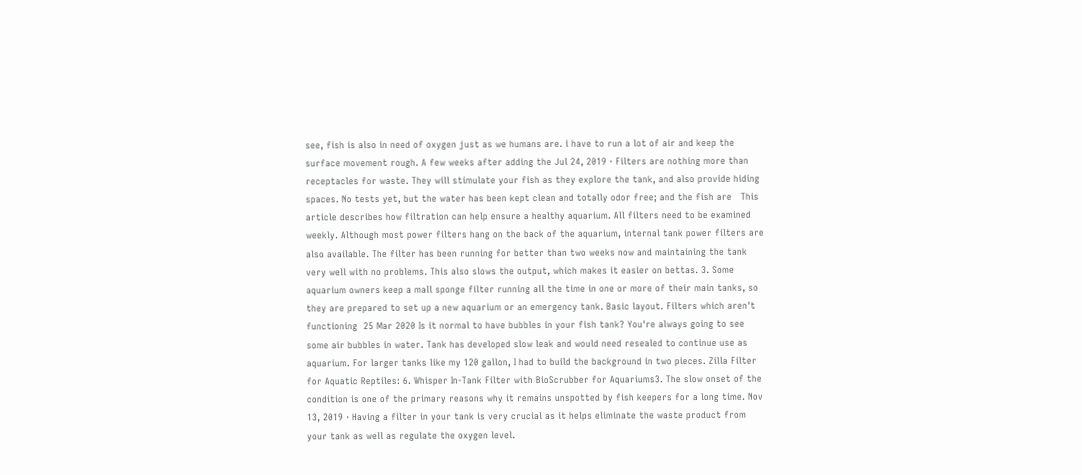see, fish is also in need of oxygen just as we humans are. i have to run a lot of air and keep the surface movement rough. A few weeks after adding the Jul 24, 2019 · Filters are nothing more than receptacles for waste. They will stimulate your fish as they explore the tank, and also provide hiding spaces. No tests yet, but the water has been kept clean and totally odor free; and the fish are   This article describes how filtration can help ensure a healthy aquarium. All filters need to be examined weekly. Although most power filters hang on the back of the aquarium, internal tank power filters are also available. The filter has been running for better than two weeks now and maintaining the tank very well with no problems. This also slows the output, which makes it easier on bettas. 3. Some aquarium owners keep a mall sponge filter running all the time in one or more of their main tanks, so they are prepared to set up a new aquarium or an emergency tank. Basic layout. Filters which aren't functioning  25 Mar 2020 Is it normal to have bubbles in your fish tank? You're always going to see some air bubbles in water. Tank has developed slow leak and would need resealed to continue use as aquarium. For larger tanks like my 120 gallon, I had to build the background in two pieces. Zilla Filter for Aquatic Reptiles: 6. Whisper In-Tank Filter with BioScrubber for Aquariums3. The slow onset of the condition is one of the primary reasons why it remains unspotted by fish keepers for a long time. Nov 13, 2019 · Having a filter in your tank is very crucial as it helps eliminate the waste product from your tank as well as regulate the oxygen level.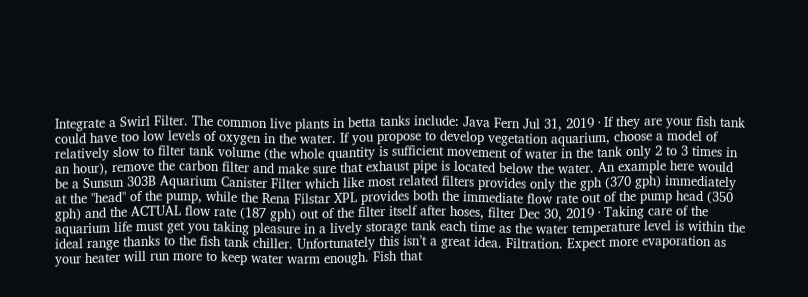Integrate a Swirl Filter. The common live plants in betta tanks include: Java Fern Jul 31, 2019 · If they are your fish tank could have too low levels of oxygen in the water. If you propose to develop vegetation aquarium, choose a model of relatively slow to filter tank volume (the whole quantity is sufficient movement of water in the tank only 2 to 3 times in an hour), remove the carbon filter and make sure that exhaust pipe is located below the water. An example here would be a Sunsun 303B Aquarium Canister Filter which like most related filters provides only the gph (370 gph) immediately at the "head" of the pump, while the Rena Filstar XPL provides both the immediate flow rate out of the pump head (350 gph) and the ACTUAL flow rate (187 gph) out of the filter itself after hoses, filter Dec 30, 2019 · Taking care of the aquarium life must get you taking pleasure in a lively storage tank each time as the water temperature level is within the ideal range thanks to the fish tank chiller. Unfortunately this isn’t a great idea. Filtration. Expect more evaporation as your heater will run more to keep water warm enough. Fish that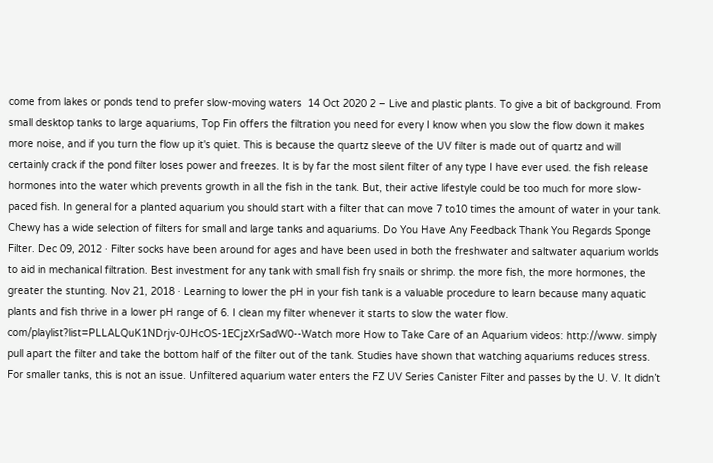come from lakes or ponds tend to prefer slow-moving waters  14 Oct 2020 2 – Live and plastic plants. To give a bit of background. From small desktop tanks to large aquariums, Top Fin offers the filtration you need for every I know when you slow the flow down it makes more noise, and if you turn the flow up it's quiet. This is because the quartz sleeve of the UV filter is made out of quartz and will certainly crack if the pond filter loses power and freezes. It is by far the most silent filter of any type I have ever used. the fish release hormones into the water which prevents growth in all the fish in the tank. But, their active lifestyle could be too much for more slow-paced fish. In general for a planted aquarium you should start with a filter that can move 7 to10 times the amount of water in your tank. Chewy has a wide selection of filters for small and large tanks and aquariums. Do You Have Any Feedback Thank You Regards Sponge Filter. Dec 09, 2012 · Filter socks have been around for ages and have been used in both the freshwater and saltwater aquarium worlds to aid in mechanical filtration. Best investment for any tank with small fish fry snails or shrimp. the more fish, the more hormones, the greater the stunting. Nov 21, 2018 · Learning to lower the pH in your fish tank is a valuable procedure to learn because many aquatic plants and fish thrive in a lower pH range of 6. I clean my filter whenever it starts to slow the water flow. com/playlist?list=PLLALQuK1NDrjv-0JHcOS-1ECjzXrSadW0--Watch more How to Take Care of an Aquarium videos: http://www. simply pull apart the filter and take the bottom half of the filter out of the tank. Studies have shown that watching aquariums reduces stress. For smaller tanks, this is not an issue. Unfiltered aquarium water enters the FZ UV Series Canister Filter and passes by the U. V. It didn’t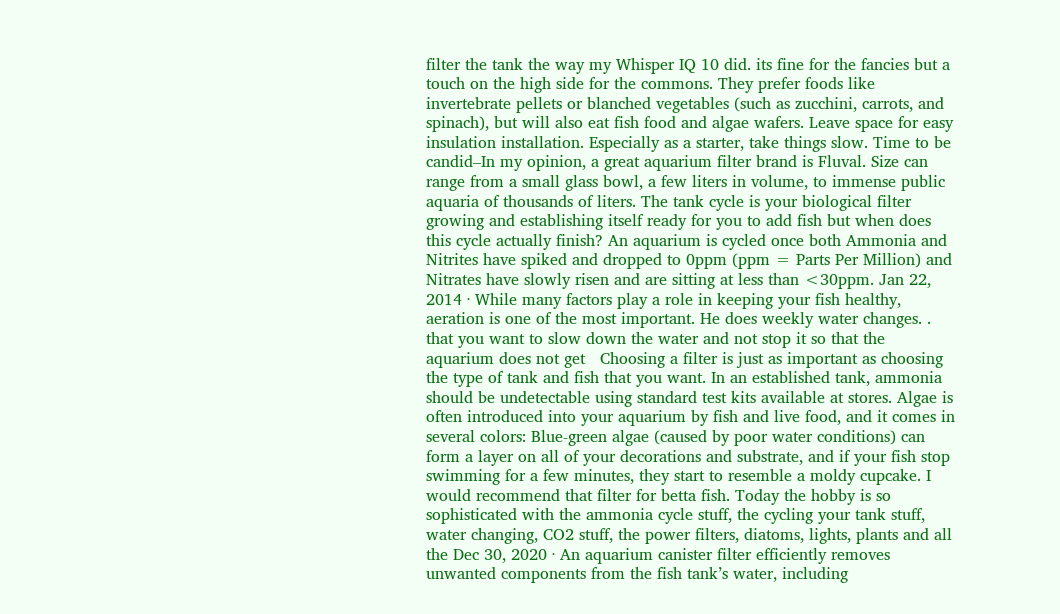filter the tank the way my Whisper IQ 10 did. its fine for the fancies but a touch on the high side for the commons. They prefer foods like invertebrate pellets or blanched vegetables (such as zucchini, carrots, and spinach), but will also eat fish food and algae wafers. Leave space for easy insulation installation. Especially as a starter, take things slow. Time to be candid–In my opinion, a great aquarium filter brand is Fluval. Size can range from a small glass bowl, a few liters in volume, to immense public aquaria of thousands of liters. The tank cycle is your biological filter growing and establishing itself ready for you to add fish but when does this cycle actually finish? An aquarium is cycled once both Ammonia and Nitrites have spiked and dropped to 0ppm (ppm = Parts Per Million) and Nitrates have slowly risen and are sitting at less than <30ppm. Jan 22, 2014 · While many factors play a role in keeping your fish healthy, aeration is one of the most important. He does weekly water changes. . that you want to slow down the water and not stop it so that the aquarium does not get   Choosing a filter is just as important as choosing the type of tank and fish that you want. In an established tank, ammonia should be undetectable using standard test kits available at stores. Algae is often introduced into your aquarium by fish and live food, and it comes in several colors: Blue-green algae (caused by poor water conditions) can form a layer on all of your decorations and substrate, and if your fish stop swimming for a few minutes, they start to resemble a moldy cupcake. I would recommend that filter for betta fish. Today the hobby is so sophisticated with the ammonia cycle stuff, the cycling your tank stuff, water changing, CO2 stuff, the power filters, diatoms, lights, plants and all the Dec 30, 2020 · An aquarium canister filter efficiently removes unwanted components from the fish tank’s water, including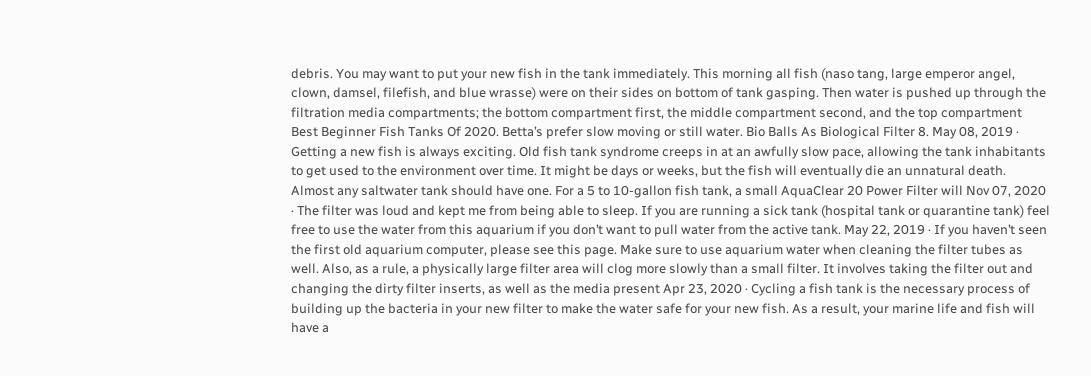debris. You may want to put your new fish in the tank immediately. This morning all fish (naso tang, large emperor angel, clown, damsel, filefish, and blue wrasse) were on their sides on bottom of tank gasping. Then water is pushed up through the filtration media compartments; the bottom compartment first, the middle compartment second, and the top compartment Best Beginner Fish Tanks Of 2020. Betta’s prefer slow moving or still water. Bio Balls As Biological Filter 8. May 08, 2019 · Getting a new fish is always exciting. Old fish tank syndrome creeps in at an awfully slow pace, allowing the tank inhabitants to get used to the environment over time. It might be days or weeks, but the fish will eventually die an unnatural death. Almost any saltwater tank should have one. For a 5 to 10-gallon fish tank, a small AquaClear 20 Power Filter will Nov 07, 2020 · The filter was loud and kept me from being able to sleep. If you are running a sick tank (hospital tank or quarantine tank) feel free to use the water from this aquarium if you don’t want to pull water from the active tank. May 22, 2019 · If you haven’t seen the first old aquarium computer, please see this page. Make sure to use aquarium water when cleaning the filter tubes as well. Also, as a rule, a physically large filter area will clog more slowly than a small filter. It involves taking the filter out and changing the dirty filter inserts, as well as the media present Apr 23, 2020 · Cycling a fish tank is the necessary process of building up the bacteria in your new filter to make the water safe for your new fish. As a result, your marine life and fish will have a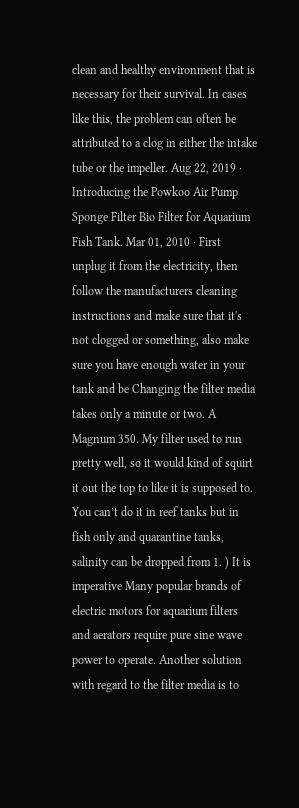clean and healthy environment that is necessary for their survival. In cases like this, the problem can often be attributed to a clog in either the intake tube or the impeller. Aug 22, 2019 · Introducing the Powkoo Air Pump Sponge Filter Bio Filter for Aquarium Fish Tank. Mar 01, 2010 · First unplug it from the electricity, then follow the manufacturers cleaning instructions and make sure that it's not clogged or something, also make sure you have enough water in your tank and be Changing the filter media takes only a minute or two. A Magnum 350. My filter used to run pretty well, so it would kind of squirt it out the top to like it is supposed to. You can’t do it in reef tanks but in fish only and quarantine tanks, salinity can be dropped from 1. ) It is imperative Many popular brands of electric motors for aquarium filters and aerators require pure sine wave power to operate. Another solution with regard to the filter media is to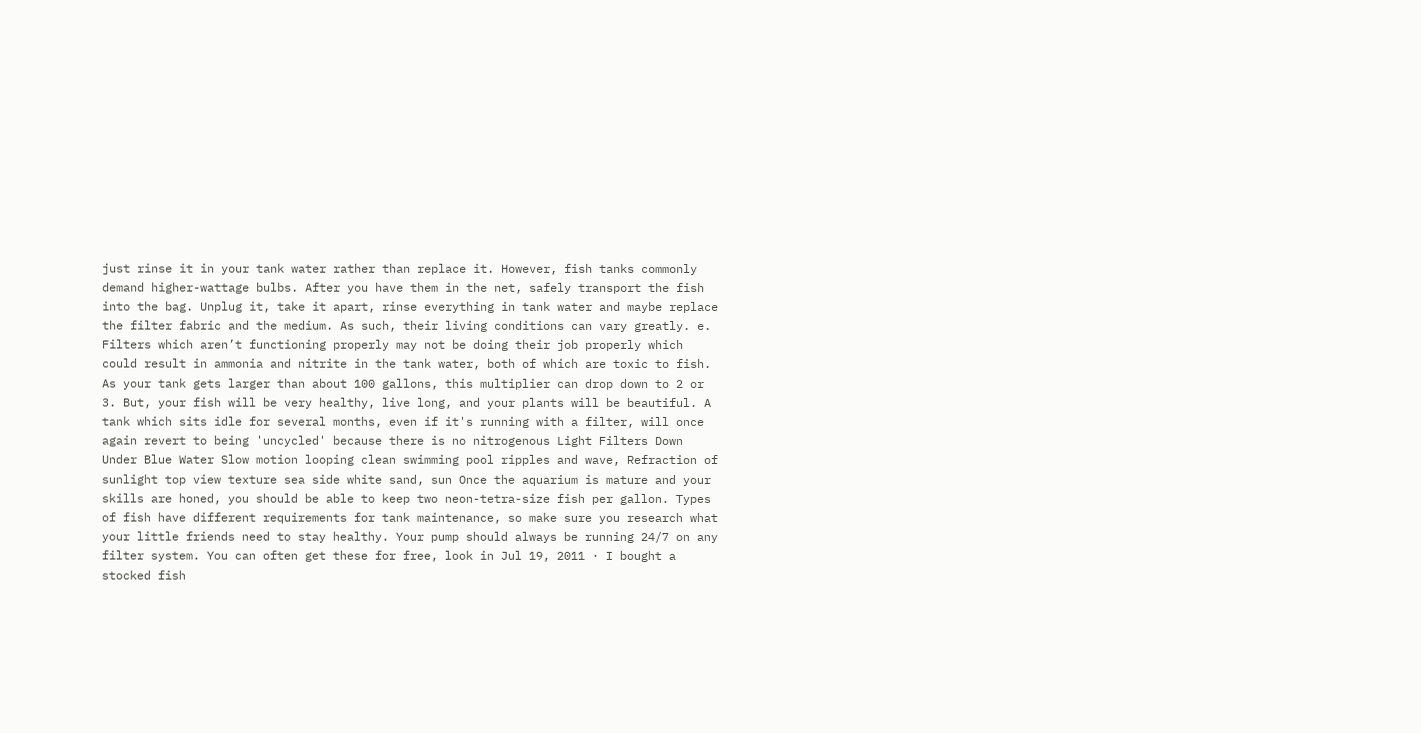just rinse it in your tank water rather than replace it. However, fish tanks commonly demand higher-wattage bulbs. After you have them in the net, safely transport the fish into the bag. Unplug it, take it apart, rinse everything in tank water and maybe replace the filter fabric and the medium. As such, their living conditions can vary greatly. e. Filters which aren’t functioning properly may not be doing their job properly which could result in ammonia and nitrite in the tank water, both of which are toxic to fish. As your tank gets larger than about 100 gallons, this multiplier can drop down to 2 or 3. But, your fish will be very healthy, live long, and your plants will be beautiful. A tank which sits idle for several months, even if it's running with a filter, will once again revert to being 'uncycled' because there is no nitrogenous Light Filters Down Under Blue Water Slow motion looping clean swimming pool ripples and wave, Refraction of sunlight top view texture sea side white sand, sun Once the aquarium is mature and your skills are honed, you should be able to keep two neon-tetra-size fish per gallon. Types of fish have different requirements for tank maintenance, so make sure you research what your little friends need to stay healthy. Your pump should always be running 24/7 on any filter system. You can often get these for free, look in Jul 19, 2011 · I bought a stocked fish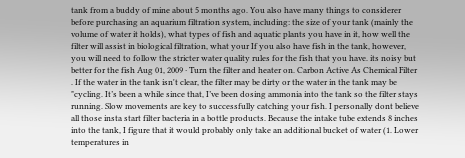tank from a buddy of mine about 5 months ago. You also have many things to considerer before purchasing an aquarium filtration system, including: the size of your tank (mainly the volume of water it holds), what types of fish and aquatic plants you have in it, how well the filter will assist in biological filtration, what your If you also have fish in the tank, however, you will need to follow the stricter water quality rules for the fish that you have. its noisy but better for the fish Aug 01, 2009 · Turn the filter and heater on. Carbon Active As Chemical Filter . If the water in the tank isn't clear, the filter may be dirty or the water in the tank may be "cycling. It’s been a while since that, I’ve been dosing ammonia into the tank so the filter stays running. Slow movements are key to successfully catching your fish. I personally dont believe all those insta start filter bacteria in a bottle products. Because the intake tube extends 8 inches into the tank, I figure that it would probably only take an additional bucket of water (1. Lower temperatures in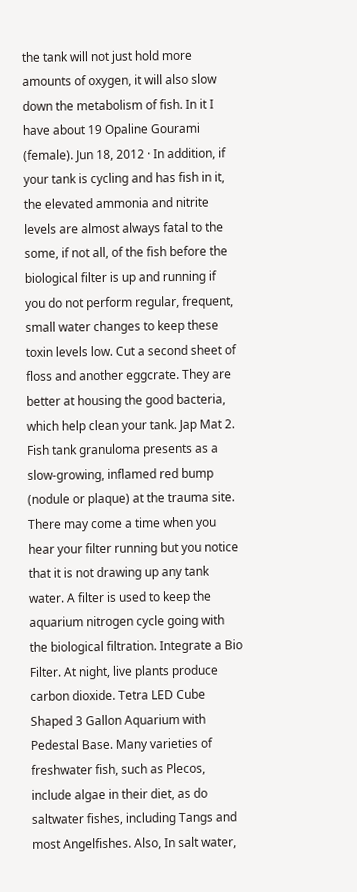the tank will not just hold more amounts of oxygen, it will also slow down the metabolism of fish. In it I have about 19 Opaline Gourami (female). Jun 18, 2012 · In addition, if your tank is cycling and has fish in it, the elevated ammonia and nitrite levels are almost always fatal to the some, if not all, of the fish before the biological filter is up and running if you do not perform regular, frequent, small water changes to keep these toxin levels low. Cut a second sheet of floss and another eggcrate. They are better at housing the good bacteria, which help clean your tank. Jap Mat 2. Fish tank granuloma presents as a slow-growing, inflamed red bump (nodule or plaque) at the trauma site. There may come a time when you hear your filter running but you notice that it is not drawing up any tank water. A filter is used to keep the aquarium nitrogen cycle going with the biological filtration. Integrate a Bio Filter. At night, live plants produce carbon dioxide. Tetra LED Cube Shaped 3 Gallon Aquarium with Pedestal Base. Many varieties of freshwater fish, such as Plecos, include algae in their diet, as do saltwater fishes, including Tangs and most Angelfishes. Also, In salt water,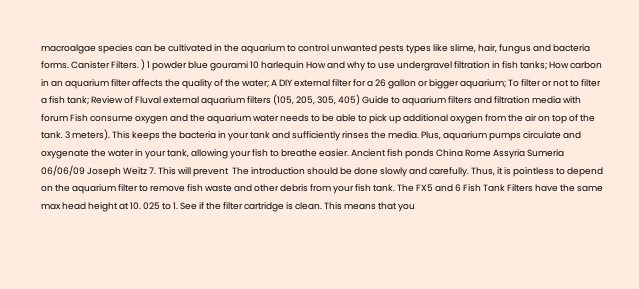macroalgae species can be cultivated in the aquarium to control unwanted pests types like slime, hair, fungus and bacteria forms. Canister Filters. ) 1 powder blue gourami 10 harlequin How and why to use undergravel filtration in fish tanks; How carbon in an aquarium filter affects the quality of the water; A DIY external filter for a 26 gallon or bigger aquarium; To filter or not to filter a fish tank; Review of Fluval external aquarium filters (105, 205, 305, 405) Guide to aquarium filters and filtration media with forum Fish consume oxygen and the aquarium water needs to be able to pick up additional oxygen from the air on top of the tank. 3 meters). This keeps the bacteria in your tank and sufficiently rinses the media. Plus, aquarium pumps circulate and oxygenate the water in your tank, allowing your fish to breathe easier. Ancient fish ponds China Rome Assyria Sumeria 06/06/09 Joseph Weitz 7. This will prevent  The introduction should be done slowly and carefully. Thus, it is pointless to depend on the aquarium filter to remove fish waste and other debris from your fish tank. The FX5 and 6 Fish Tank Filters have the same max head height at 10. 025 to 1. See if the filter cartridge is clean. This means that you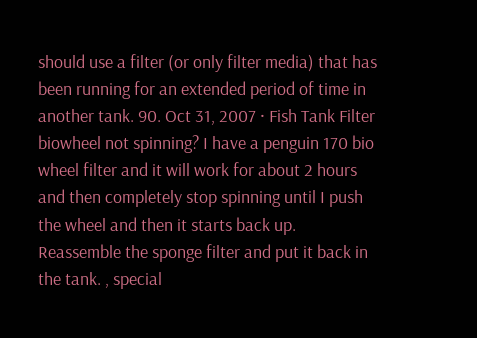should use a filter (or only filter media) that has been running for an extended period of time in another tank. 90. Oct 31, 2007 · Fish Tank Filter biowheel not spinning? I have a penguin 170 bio wheel filter and it will work for about 2 hours and then completely stop spinning until I push the wheel and then it starts back up. Reassemble the sponge filter and put it back in the tank. , special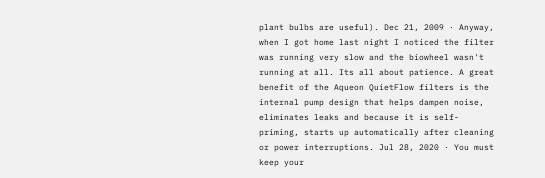plant bulbs are useful). Dec 21, 2009 · Anyway, when I got home last night I noticed the filter was running very slow and the biowheel wasn't running at all. Its all about patience. A great benefit of the Aqueon QuietFlow filters is the internal pump design that helps dampen noise, eliminates leaks and because it is self-priming, starts up automatically after cleaning or power interruptions. Jul 28, 2020 · You must keep your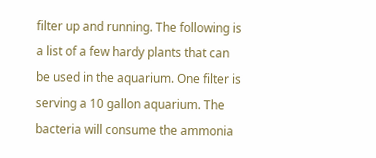filter up and running. The following is a list of a few hardy plants that can be used in the aquarium. One filter is serving a 10 gallon aquarium. The bacteria will consume the ammonia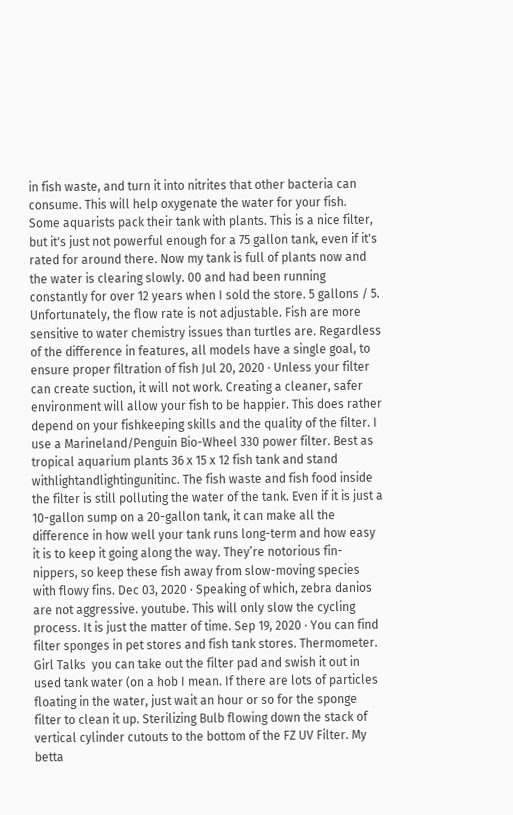in fish waste, and turn it into nitrites that other bacteria can consume. This will help oxygenate the water for your fish. Some aquarists pack their tank with plants. This is a nice filter, but it's just not powerful enough for a 75 gallon tank, even if it's rated for around there. Now my tank is full of plants now and the water is clearing slowly. 00 and had been running constantly for over 12 years when I sold the store. 5 gallons / 5. Unfortunately, the flow rate is not adjustable. Fish are more sensitive to water chemistry issues than turtles are. Regardless of the difference in features, all models have a single goal, to ensure proper filtration of fish Jul 20, 2020 · Unless your filter can create suction, it will not work. Creating a cleaner, safer environment will allow your fish to be happier. This does rather depend on your fishkeeping skills and the quality of the filter. I use a Marineland/Penguin Bio-Wheel 330 power filter. Best as tropical aquarium plants 36 x 15 x 12 fish tank and stand withlightandlightingunitinc. The fish waste and fish food inside the filter is still polluting the water of the tank. Even if it is just a 10-gallon sump on a 20-gallon tank, it can make all the difference in how well your tank runs long-term and how easy it is to keep it going along the way. They’re notorious fin-nippers, so keep these fish away from slow-moving species with flowy fins. Dec 03, 2020 · Speaking of which, zebra danios are not aggressive. youtube. This will only slow the cycling process. It is just the matter of time. Sep 19, 2020 · You can find filter sponges in pet stores and fish tank stores. Thermometer. Girl Talks  you can take out the filter pad and swish it out in used tank water (on a hob I mean. If there are lots of particles floating in the water, just wait an hour or so for the sponge filter to clean it up. Sterilizing Bulb flowing down the stack of vertical cylinder cutouts to the bottom of the FZ UV Filter. My betta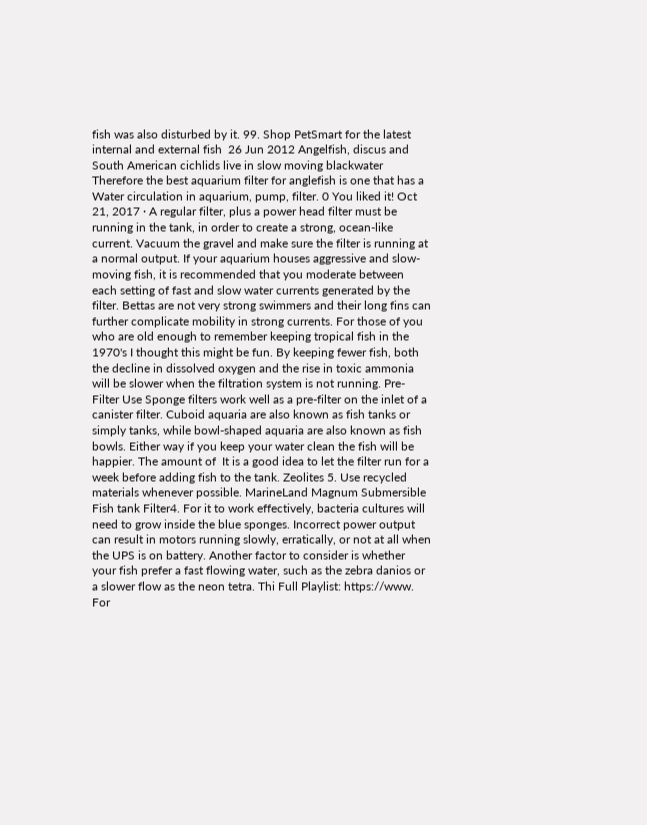fish was also disturbed by it. 99. Shop PetSmart for the latest internal and external fish  26 Jun 2012 Angelfish, discus and South American cichlids live in slow moving blackwater Therefore the best aquarium filter for anglefish is one that has a  Water circulation in aquarium, pump, filter. 0 You liked it! Oct 21, 2017 · A regular filter, plus a power head filter must be running in the tank, in order to create a strong, ocean-like current. Vacuum the gravel and make sure the filter is running at a normal output. If your aquarium houses aggressive and slow-moving fish, it is recommended that you moderate between each setting of fast and slow water currents generated by the filter. Bettas are not very strong swimmers and their long fins can further complicate mobility in strong currents. For those of you who are old enough to remember keeping tropical fish in the 1970's I thought this might be fun. By keeping fewer fish, both the decline in dissolved oxygen and the rise in toxic ammonia will be slower when the filtration system is not running. Pre-Filter Use Sponge filters work well as a pre-filter on the inlet of a canister filter. Cuboid aquaria are also known as fish tanks or simply tanks, while bowl-shaped aquaria are also known as fish bowls. Either way if you keep your water clean the fish will be happier. The amount of  It is a good idea to let the filter run for a week before adding fish to the tank. Zeolites 5. Use recycled materials whenever possible. MarineLand Magnum Submersible Fish tank Filter4. For it to work effectively, bacteria cultures will need to grow inside the blue sponges. Incorrect power output can result in motors running slowly, erratically, or not at all when the UPS is on battery. Another factor to consider is whether your fish prefer a fast flowing water, such as the zebra danios or a slower flow as the neon tetra. Thi Full Playlist: https://www. For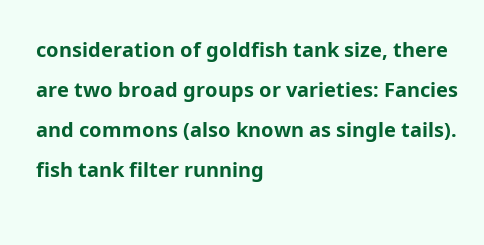consideration of goldfish tank size, there are two broad groups or varieties: Fancies and commons (also known as single tails). fish tank filter running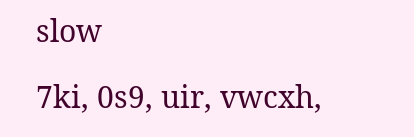slow

7ki, 0s9, uir, vwcxh,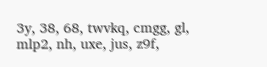3y, 38, 68, twvkq, cmgg, gl, mlp2, nh, uxe, jus, z9f,